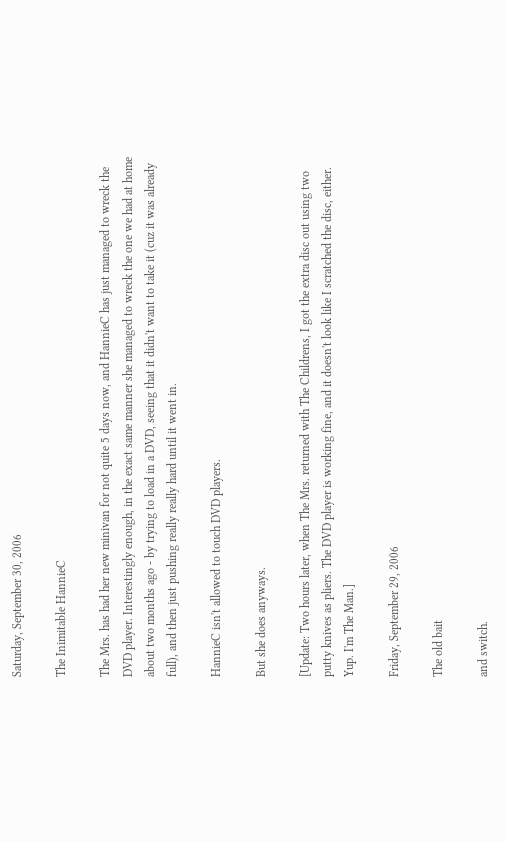Saturday, September 30, 2006

The Inimitable HannieC

The Mrs. has had her new minivan for not quite 5 days now, and HannieC has just managed to wreck the DVD player. Interestingly enough, in the exact same manner she managed to wreck the one we had at home about two months ago - by trying to load in a DVD, seeing that it didn't want to take it (cuz it was already full), and then just pushing really really hard until it went in.

HannieC isn't allowed to touch DVD players.

But she does anyways.

[Update: Two hours later, when The Mrs. returned with The Childrens, I got the extra disc out using two putty knives as pliers. The DVD player is working fine, and it doesn't look like I scratched the disc, either. Yup. I'm The Man.]

Friday, September 29, 2006

The old bait

and switch.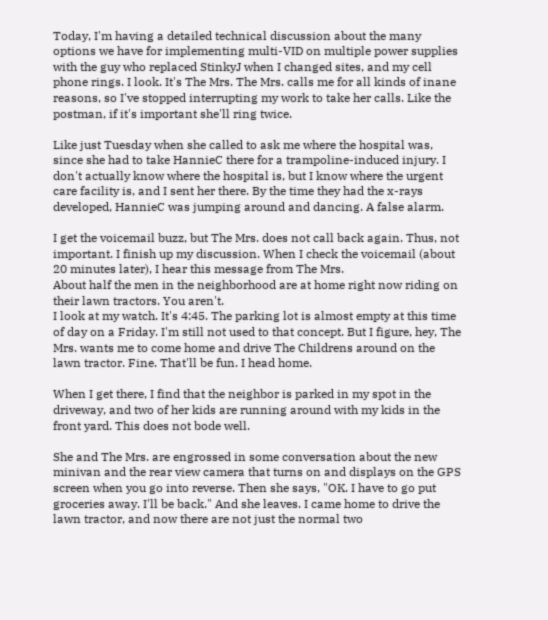Today, I'm having a detailed technical discussion about the many options we have for implementing multi-VID on multiple power supplies with the guy who replaced StinkyJ when I changed sites, and my cell phone rings. I look. It's The Mrs. The Mrs. calls me for all kinds of inane reasons, so I've stopped interrupting my work to take her calls. Like the postman, if it's important she'll ring twice.

Like just Tuesday when she called to ask me where the hospital was, since she had to take HannieC there for a trampoline-induced injury. I don't actually know where the hospital is, but I know where the urgent care facility is, and I sent her there. By the time they had the x-rays developed, HannieC was jumping around and dancing. A false alarm.

I get the voicemail buzz, but The Mrs. does not call back again. Thus, not important. I finish up my discussion. When I check the voicemail (about 20 minutes later), I hear this message from The Mrs.
About half the men in the neighborhood are at home right now riding on their lawn tractors. You aren't.
I look at my watch. It's 4:45. The parking lot is almost empty at this time of day on a Friday. I'm still not used to that concept. But I figure, hey, The Mrs. wants me to come home and drive The Childrens around on the lawn tractor. Fine. That'll be fun. I head home.

When I get there, I find that the neighbor is parked in my spot in the driveway, and two of her kids are running around with my kids in the front yard. This does not bode well.

She and The Mrs. are engrossed in some conversation about the new minivan and the rear view camera that turns on and displays on the GPS screen when you go into reverse. Then she says, "OK. I have to go put groceries away. I'll be back." And she leaves. I came home to drive the lawn tractor, and now there are not just the normal two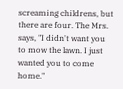screaming childrens, but there are four. The Mrs. says, "I didn't want you to mow the lawn. I just wanted you to come home."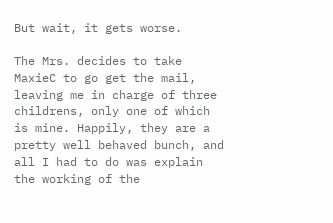But wait, it gets worse.

The Mrs. decides to take MaxieC to go get the mail, leaving me in charge of three childrens, only one of which is mine. Happily, they are a pretty well behaved bunch, and all I had to do was explain the working of the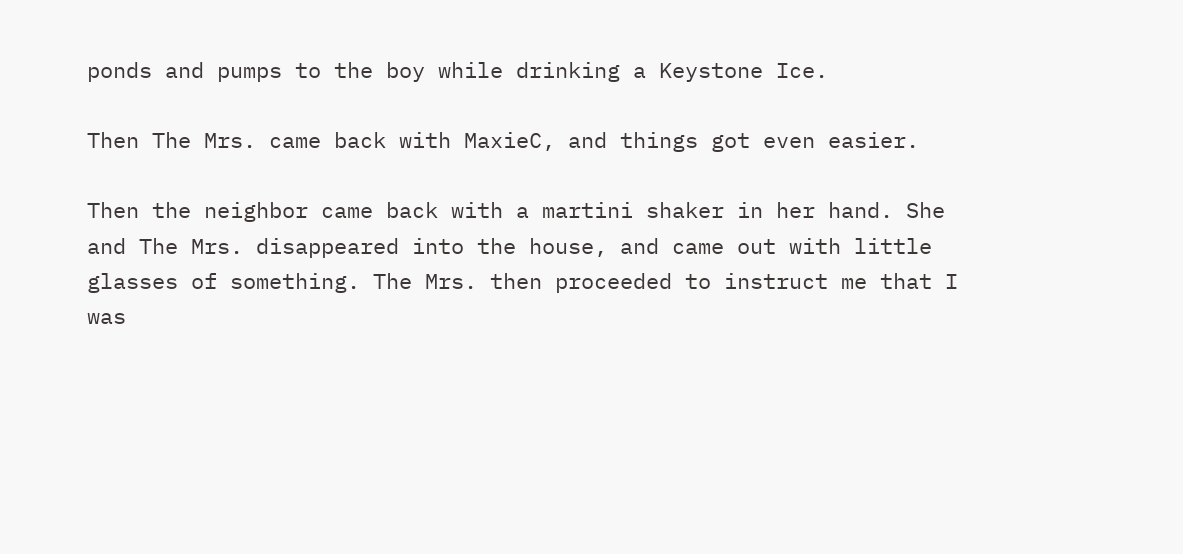ponds and pumps to the boy while drinking a Keystone Ice.

Then The Mrs. came back with MaxieC, and things got even easier.

Then the neighbor came back with a martini shaker in her hand. She and The Mrs. disappeared into the house, and came out with little glasses of something. The Mrs. then proceeded to instruct me that I was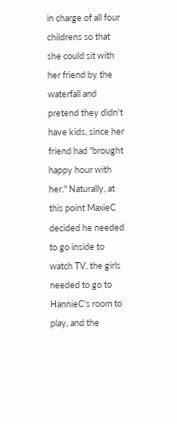in charge of all four childrens so that she could sit with her friend by the waterfall and pretend they didn't have kids, since her friend had "brought happy hour with her." Naturally, at this point MaxieC decided he needed to go inside to watch TV, the girls needed to go to HannieC's room to play, and the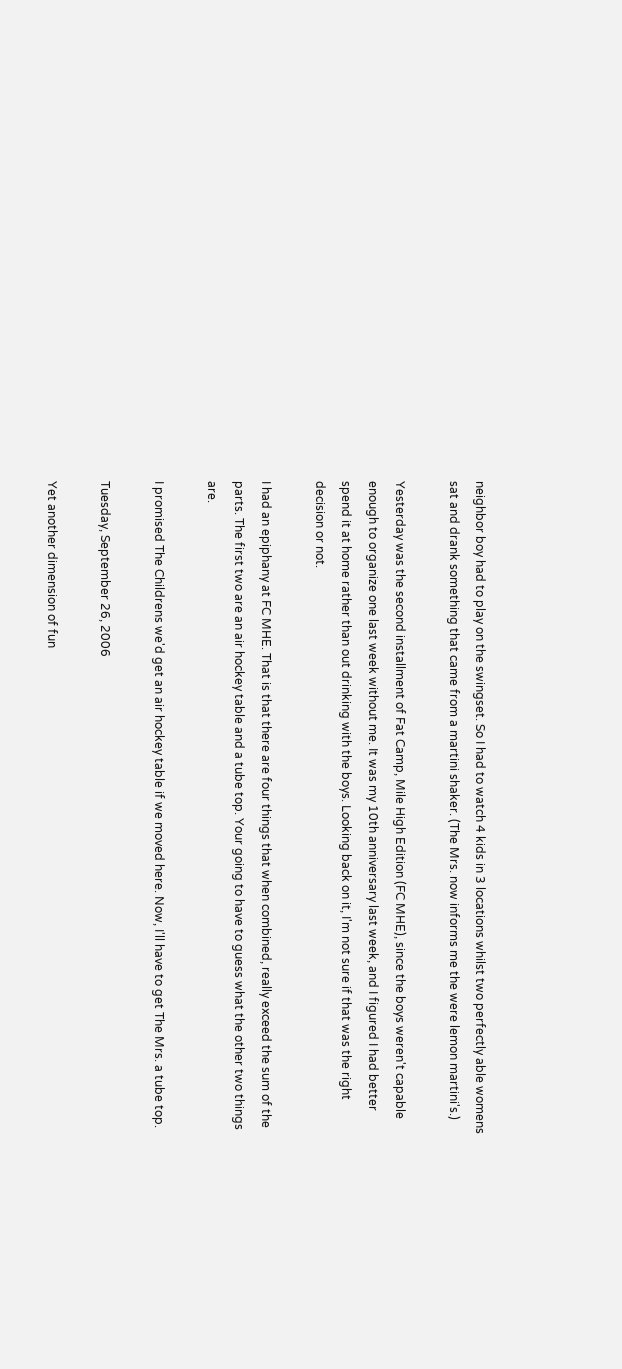neighbor boy had to play on the swingset. So I had to watch 4 kids in 3 locations whilst two perfectly able womens sat and drank something that came from a martini shaker. (The Mrs. now informs me the were lemon martini's.)

Yesterday was the second installment of Fat Camp, Mile High Edition (FC MHE), since the boys weren't capable enough to organize one last week without me. It was my 10th anniversary last week, and I figured I had better spend it at home rather than out drinking with the boys. Looking back on it, I'm not sure if that was the right decision or not.

I had an epiphany at FC MHE. That is that there are four things that when combined, really exceed the sum of the parts. The first two are an air hockey table and a tube top. Your going to have to guess what the other two things are.

I promised The Childrens we'd get an air hockey table if we moved here. Now, I'll have to get The Mrs. a tube top.

Tuesday, September 26, 2006

Yet another dimension of fun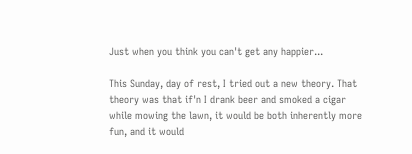Just when you think you can't get any happier...

This Sunday, day of rest, I tried out a new theory. That theory was that if'n I drank beer and smoked a cigar while mowing the lawn, it would be both inherently more fun, and it would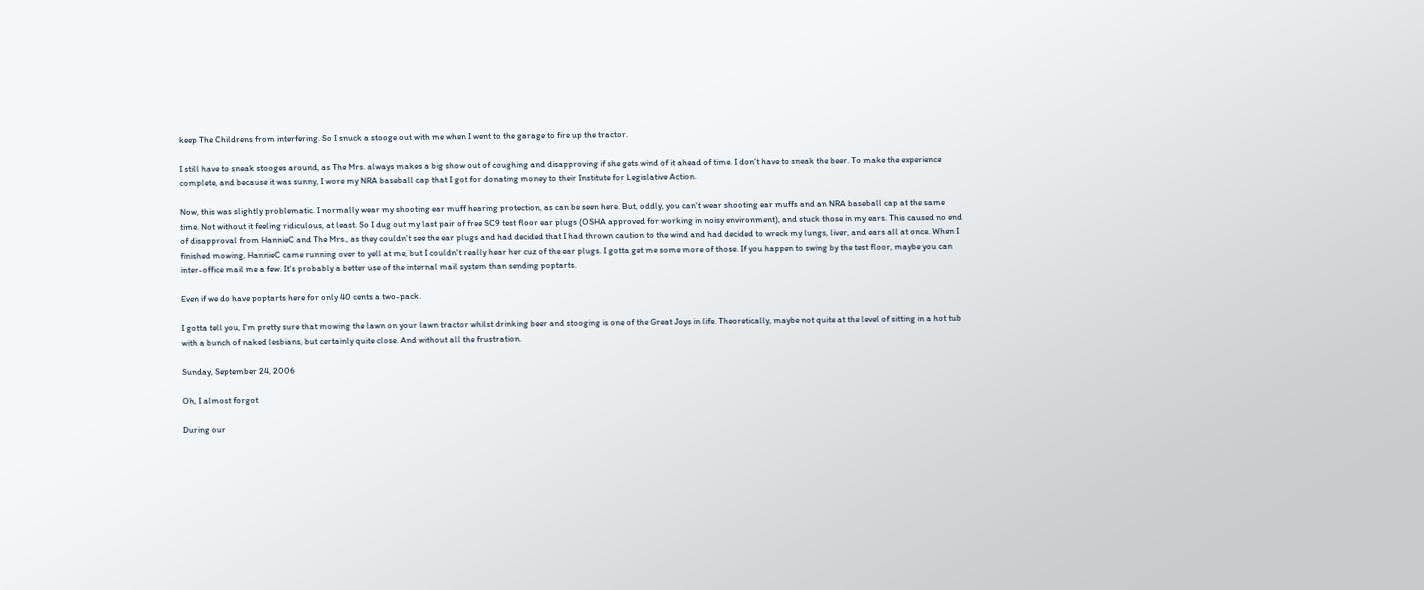keep The Childrens from interfering. So I snuck a stooge out with me when I went to the garage to fire up the tractor.

I still have to sneak stooges around, as The Mrs. always makes a big show out of coughing and disapproving if she gets wind of it ahead of time. I don't have to sneak the beer. To make the experience complete, and because it was sunny, I wore my NRA baseball cap that I got for donating money to their Institute for Legislative Action.

Now, this was slightly problematic. I normally wear my shooting ear muff hearing protection, as can be seen here. But, oddly, you can't wear shooting ear muffs and an NRA baseball cap at the same time. Not without it feeling ridiculous, at least. So I dug out my last pair of free SC9 test floor ear plugs (OSHA approved for working in noisy environment), and stuck those in my ears. This caused no end of disapproval from HannieC and The Mrs., as they couldn't see the ear plugs and had decided that I had thrown caution to the wind and had decided to wreck my lungs, liver, and ears all at once. When I finished mowing, HannieC came running over to yell at me, but I couldn't really hear her cuz of the ear plugs. I gotta get me some more of those. If you happen to swing by the test floor, maybe you can inter-office mail me a few. It's probably a better use of the internal mail system than sending poptarts.

Even if we do have poptarts here for only 40 cents a two-pack.

I gotta tell you, I'm pretty sure that mowing the lawn on your lawn tractor whilst drinking beer and stooging is one of the Great Joys in life. Theoretically, maybe not quite at the level of sitting in a hot tub with a bunch of naked lesbians, but certainly quite close. And without all the frustration.

Sunday, September 24, 2006

Oh, I almost forgot

During our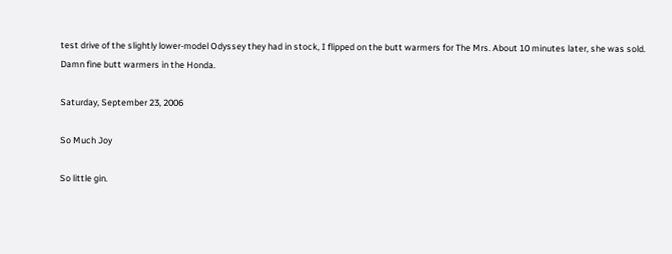test drive of the slightly lower-model Odyssey they had in stock, I flipped on the butt warmers for The Mrs. About 10 minutes later, she was sold. Damn fine butt warmers in the Honda.

Saturday, September 23, 2006

So Much Joy

So little gin.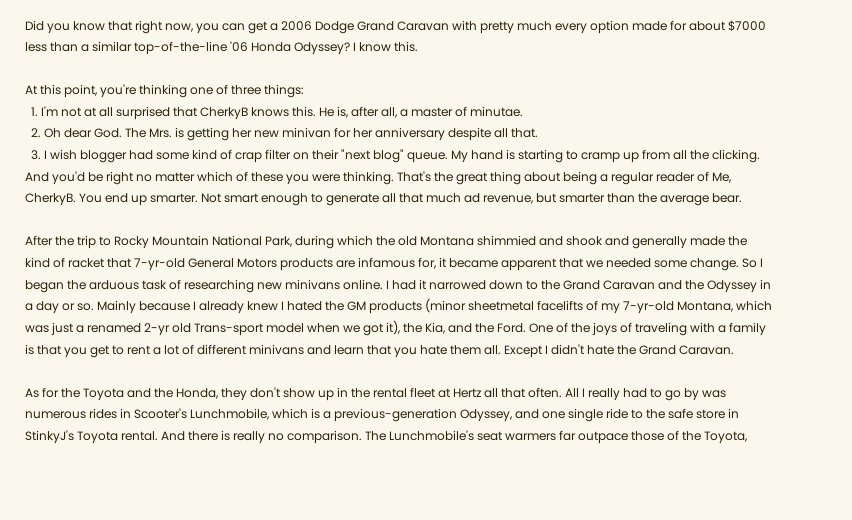Did you know that right now, you can get a 2006 Dodge Grand Caravan with pretty much every option made for about $7000 less than a similar top-of-the-line '06 Honda Odyssey? I know this.

At this point, you're thinking one of three things:
  1. I'm not at all surprised that CherkyB knows this. He is, after all, a master of minutae.
  2. Oh dear God. The Mrs. is getting her new minivan for her anniversary despite all that.
  3. I wish blogger had some kind of crap filter on their "next blog" queue. My hand is starting to cramp up from all the clicking.
And you'd be right no matter which of these you were thinking. That's the great thing about being a regular reader of Me, CherkyB. You end up smarter. Not smart enough to generate all that much ad revenue, but smarter than the average bear.

After the trip to Rocky Mountain National Park, during which the old Montana shimmied and shook and generally made the kind of racket that 7-yr-old General Motors products are infamous for, it became apparent that we needed some change. So I began the arduous task of researching new minivans online. I had it narrowed down to the Grand Caravan and the Odyssey in a day or so. Mainly because I already knew I hated the GM products (minor sheetmetal facelifts of my 7-yr-old Montana, which was just a renamed 2-yr old Trans-sport model when we got it), the Kia, and the Ford. One of the joys of traveling with a family is that you get to rent a lot of different minivans and learn that you hate them all. Except I didn't hate the Grand Caravan.

As for the Toyota and the Honda, they don't show up in the rental fleet at Hertz all that often. All I really had to go by was numerous rides in Scooter's Lunchmobile, which is a previous-generation Odyssey, and one single ride to the safe store in StinkyJ's Toyota rental. And there is really no comparison. The Lunchmobile's seat warmers far outpace those of the Toyota,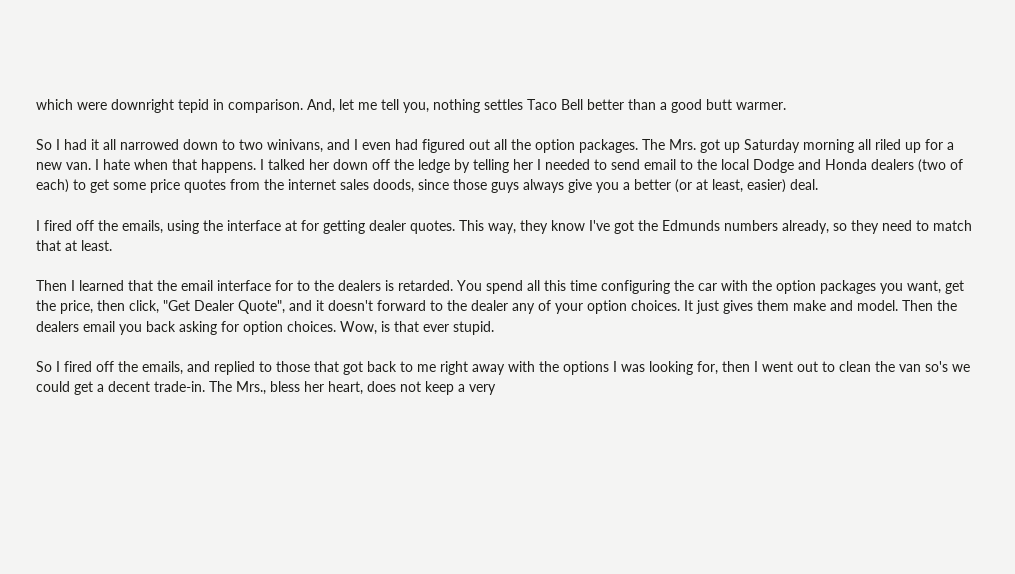which were downright tepid in comparison. And, let me tell you, nothing settles Taco Bell better than a good butt warmer.

So I had it all narrowed down to two winivans, and I even had figured out all the option packages. The Mrs. got up Saturday morning all riled up for a new van. I hate when that happens. I talked her down off the ledge by telling her I needed to send email to the local Dodge and Honda dealers (two of each) to get some price quotes from the internet sales doods, since those guys always give you a better (or at least, easier) deal.

I fired off the emails, using the interface at for getting dealer quotes. This way, they know I've got the Edmunds numbers already, so they need to match that at least.

Then I learned that the email interface for to the dealers is retarded. You spend all this time configuring the car with the option packages you want, get the price, then click, "Get Dealer Quote", and it doesn't forward to the dealer any of your option choices. It just gives them make and model. Then the dealers email you back asking for option choices. Wow, is that ever stupid.

So I fired off the emails, and replied to those that got back to me right away with the options I was looking for, then I went out to clean the van so's we could get a decent trade-in. The Mrs., bless her heart, does not keep a very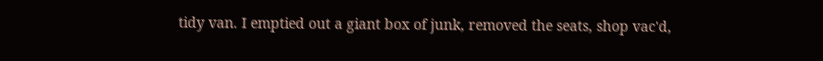tidy van. I emptied out a giant box of junk, removed the seats, shop vac'd,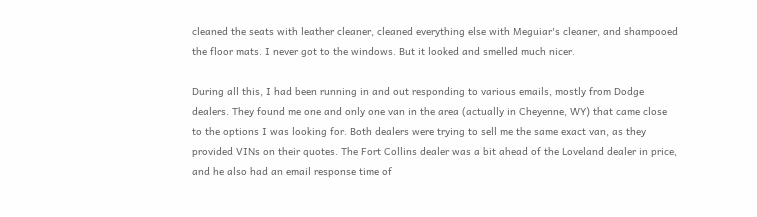cleaned the seats with leather cleaner, cleaned everything else with Meguiar's cleaner, and shampooed the floor mats. I never got to the windows. But it looked and smelled much nicer.

During all this, I had been running in and out responding to various emails, mostly from Dodge dealers. They found me one and only one van in the area (actually in Cheyenne, WY) that came close to the options I was looking for. Both dealers were trying to sell me the same exact van, as they provided VINs on their quotes. The Fort Collins dealer was a bit ahead of the Loveland dealer in price, and he also had an email response time of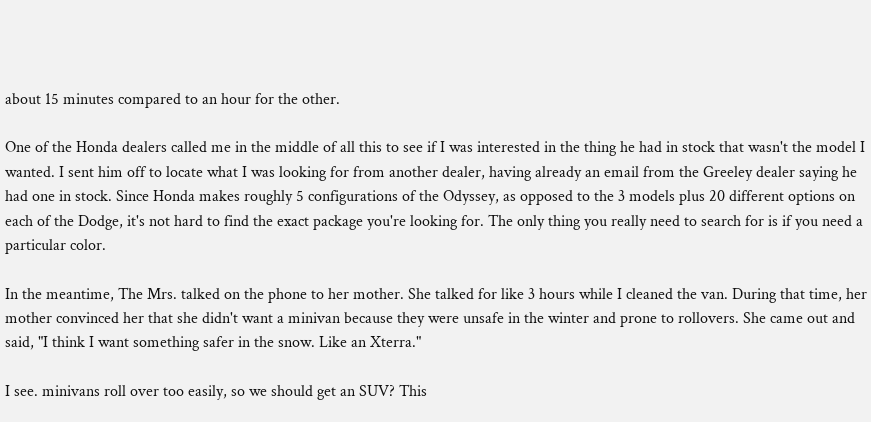about 15 minutes compared to an hour for the other.

One of the Honda dealers called me in the middle of all this to see if I was interested in the thing he had in stock that wasn't the model I wanted. I sent him off to locate what I was looking for from another dealer, having already an email from the Greeley dealer saying he had one in stock. Since Honda makes roughly 5 configurations of the Odyssey, as opposed to the 3 models plus 20 different options on each of the Dodge, it's not hard to find the exact package you're looking for. The only thing you really need to search for is if you need a particular color.

In the meantime, The Mrs. talked on the phone to her mother. She talked for like 3 hours while I cleaned the van. During that time, her mother convinced her that she didn't want a minivan because they were unsafe in the winter and prone to rollovers. She came out and said, "I think I want something safer in the snow. Like an Xterra."

I see. minivans roll over too easily, so we should get an SUV? This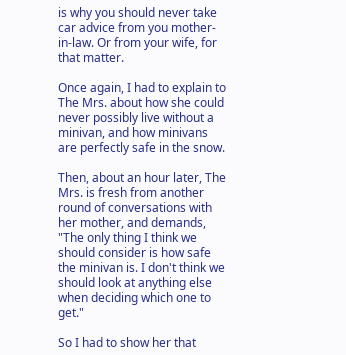is why you should never take car advice from you mother-in-law. Or from your wife, for that matter.

Once again, I had to explain to The Mrs. about how she could never possibly live without a minivan, and how minivans are perfectly safe in the snow.

Then, about an hour later, The Mrs. is fresh from another round of conversations with her mother, and demands, "The only thing I think we should consider is how safe the minivan is. I don't think we should look at anything else when deciding which one to get."

So I had to show her that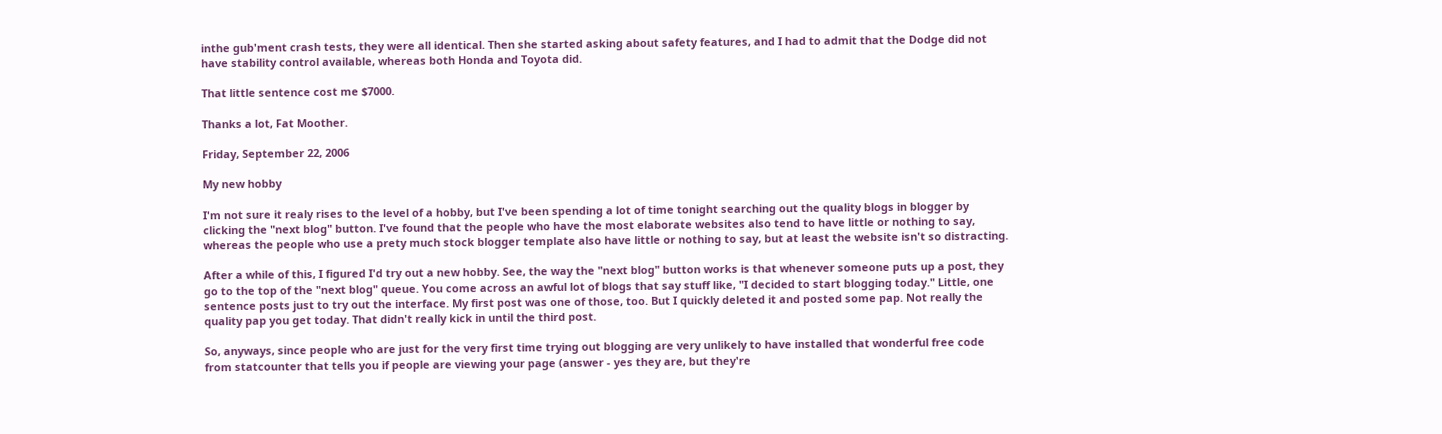inthe gub'ment crash tests, they were all identical. Then she started asking about safety features, and I had to admit that the Dodge did not have stability control available, whereas both Honda and Toyota did.

That little sentence cost me $7000.

Thanks a lot, Fat Moother.

Friday, September 22, 2006

My new hobby

I'm not sure it realy rises to the level of a hobby, but I've been spending a lot of time tonight searching out the quality blogs in blogger by clicking the "next blog" button. I've found that the people who have the most elaborate websites also tend to have little or nothing to say, whereas the people who use a prety much stock blogger template also have little or nothing to say, but at least the website isn't so distracting.

After a while of this, I figured I'd try out a new hobby. See, the way the "next blog" button works is that whenever someone puts up a post, they go to the top of the "next blog" queue. You come across an awful lot of blogs that say stuff like, "I decided to start blogging today." Little, one sentence posts just to try out the interface. My first post was one of those, too. But I quickly deleted it and posted some pap. Not really the quality pap you get today. That didn't really kick in until the third post.

So, anyways, since people who are just for the very first time trying out blogging are very unlikely to have installed that wonderful free code from statcounter that tells you if people are viewing your page (answer - yes they are, but they're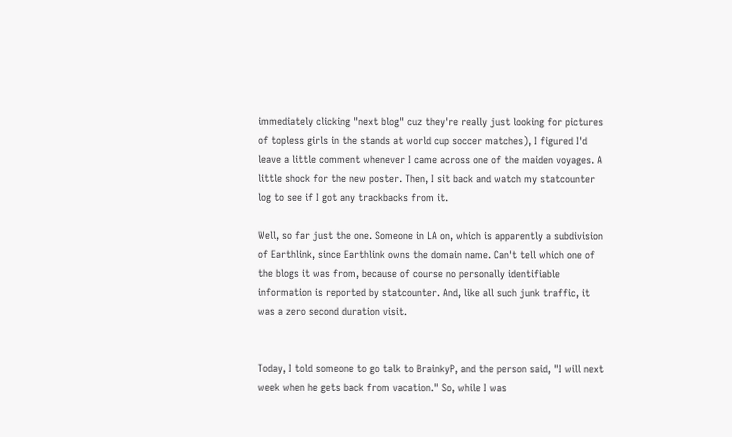immediately clicking "next blog" cuz they're really just looking for pictures of topless girls in the stands at world cup soccer matches), I figured I'd leave a little comment whenever I came across one of the maiden voyages. A little shock for the new poster. Then, I sit back and watch my statcounter log to see if I got any trackbacks from it.

Well, so far just the one. Someone in LA on, which is apparently a subdivision of Earthlink, since Earthlink owns the domain name. Can't tell which one of the blogs it was from, because of course no personally identifiable information is reported by statcounter. And, like all such junk traffic, it was a zero second duration visit.


Today, I told someone to go talk to BrainkyP, and the person said, "I will next week when he gets back from vacation." So, while I was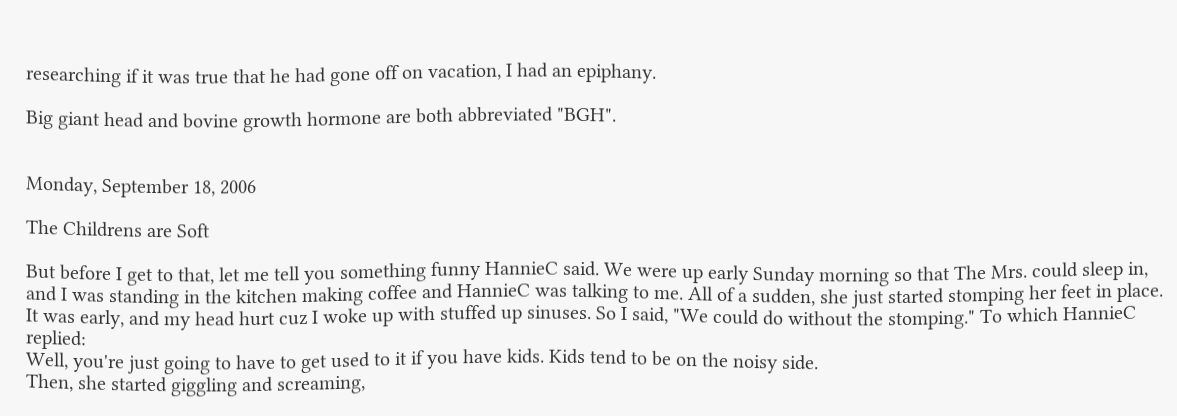researching if it was true that he had gone off on vacation, I had an epiphany.

Big giant head and bovine growth hormone are both abbreviated "BGH".


Monday, September 18, 2006

The Childrens are Soft

But before I get to that, let me tell you something funny HannieC said. We were up early Sunday morning so that The Mrs. could sleep in, and I was standing in the kitchen making coffee and HannieC was talking to me. All of a sudden, she just started stomping her feet in place. It was early, and my head hurt cuz I woke up with stuffed up sinuses. So I said, "We could do without the stomping." To which HannieC replied:
Well, you're just going to have to get used to it if you have kids. Kids tend to be on the noisy side.
Then, she started giggling and screaming,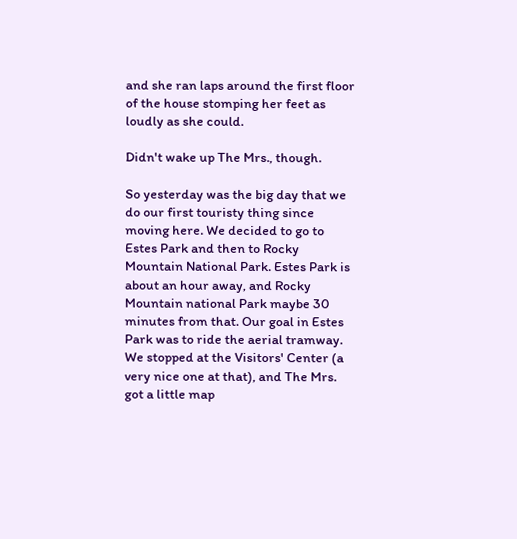and she ran laps around the first floor of the house stomping her feet as loudly as she could.

Didn't wake up The Mrs., though.

So yesterday was the big day that we do our first touristy thing since moving here. We decided to go to Estes Park and then to Rocky Mountain National Park. Estes Park is about an hour away, and Rocky Mountain national Park maybe 30 minutes from that. Our goal in Estes Park was to ride the aerial tramway. We stopped at the Visitors' Center (a very nice one at that), and The Mrs. got a little map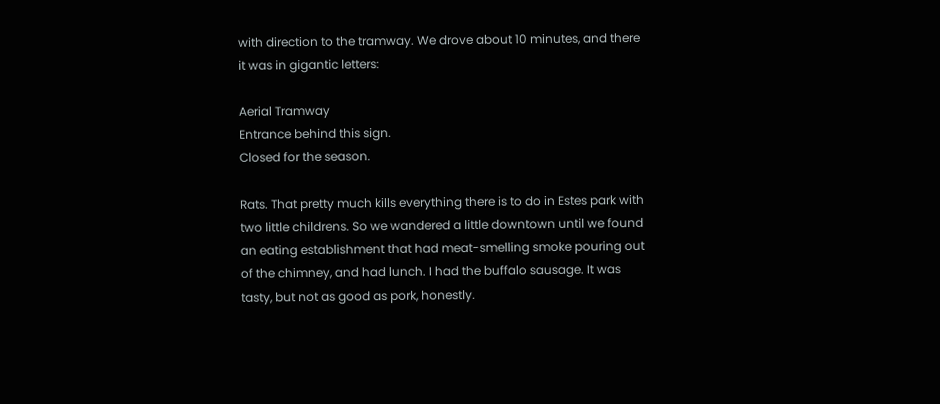with direction to the tramway. We drove about 10 minutes, and there it was in gigantic letters:

Aerial Tramway
Entrance behind this sign.
Closed for the season.

Rats. That pretty much kills everything there is to do in Estes park with two little childrens. So we wandered a little downtown until we found an eating establishment that had meat-smelling smoke pouring out of the chimney, and had lunch. I had the buffalo sausage. It was tasty, but not as good as pork, honestly.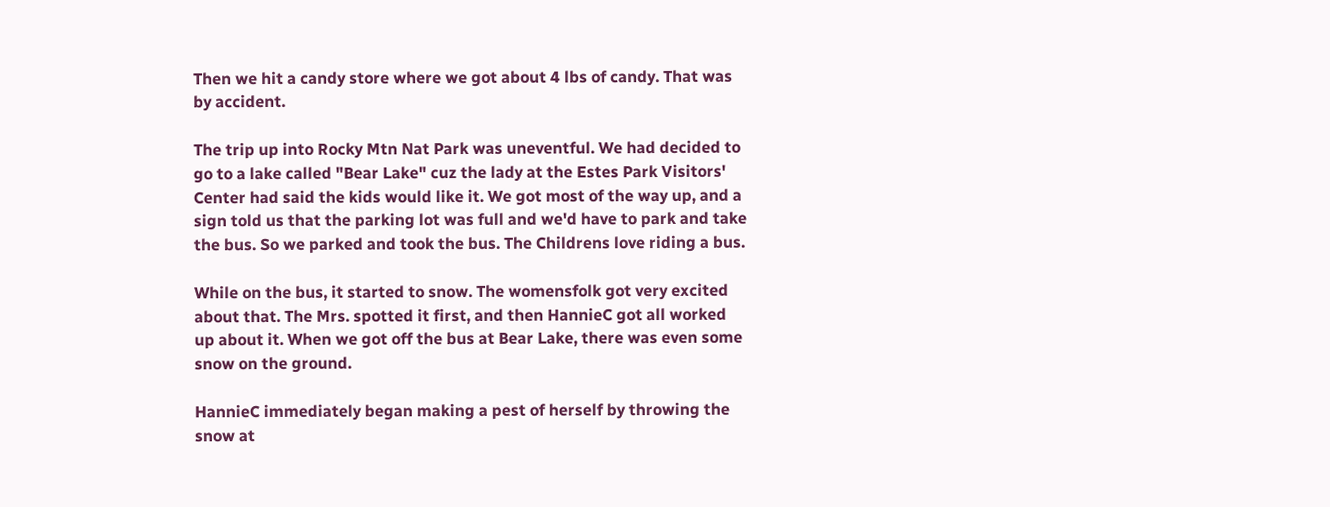Then we hit a candy store where we got about 4 lbs of candy. That was by accident.

The trip up into Rocky Mtn Nat Park was uneventful. We had decided to go to a lake called "Bear Lake" cuz the lady at the Estes Park Visitors' Center had said the kids would like it. We got most of the way up, and a sign told us that the parking lot was full and we'd have to park and take the bus. So we parked and took the bus. The Childrens love riding a bus.

While on the bus, it started to snow. The womensfolk got very excited about that. The Mrs. spotted it first, and then HannieC got all worked up about it. When we got off the bus at Bear Lake, there was even some snow on the ground.

HannieC immediately began making a pest of herself by throwing the snow at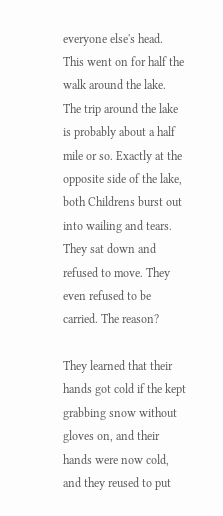everyone else's head. This went on for half the walk around the lake. The trip around the lake is probably about a half mile or so. Exactly at the opposite side of the lake, both Childrens burst out into wailing and tears. They sat down and refused to move. They even refused to be carried. The reason?

They learned that their hands got cold if the kept grabbing snow without gloves on, and their hands were now cold, and they reused to put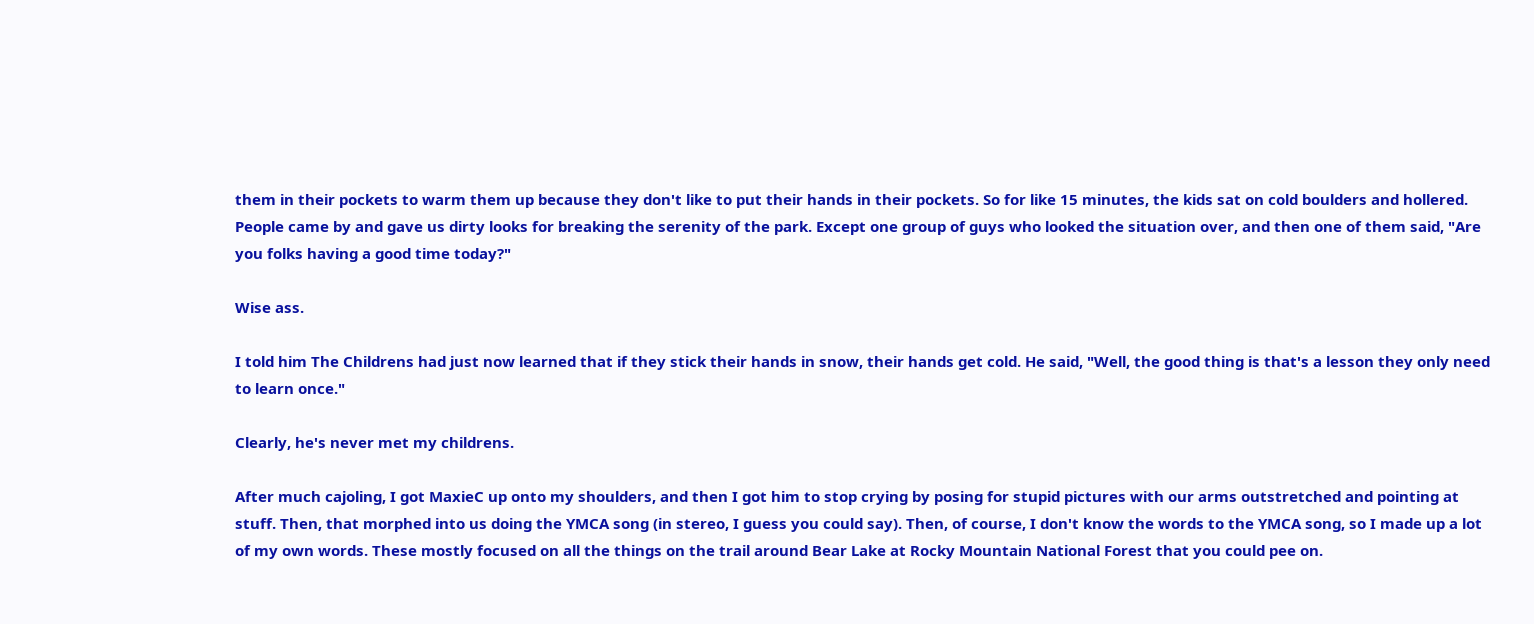them in their pockets to warm them up because they don't like to put their hands in their pockets. So for like 15 minutes, the kids sat on cold boulders and hollered. People came by and gave us dirty looks for breaking the serenity of the park. Except one group of guys who looked the situation over, and then one of them said, "Are you folks having a good time today?"

Wise ass.

I told him The Childrens had just now learned that if they stick their hands in snow, their hands get cold. He said, "Well, the good thing is that's a lesson they only need to learn once."

Clearly, he's never met my childrens.

After much cajoling, I got MaxieC up onto my shoulders, and then I got him to stop crying by posing for stupid pictures with our arms outstretched and pointing at stuff. Then, that morphed into us doing the YMCA song (in stereo, I guess you could say). Then, of course, I don't know the words to the YMCA song, so I made up a lot of my own words. These mostly focused on all the things on the trail around Bear Lake at Rocky Mountain National Forest that you could pee on.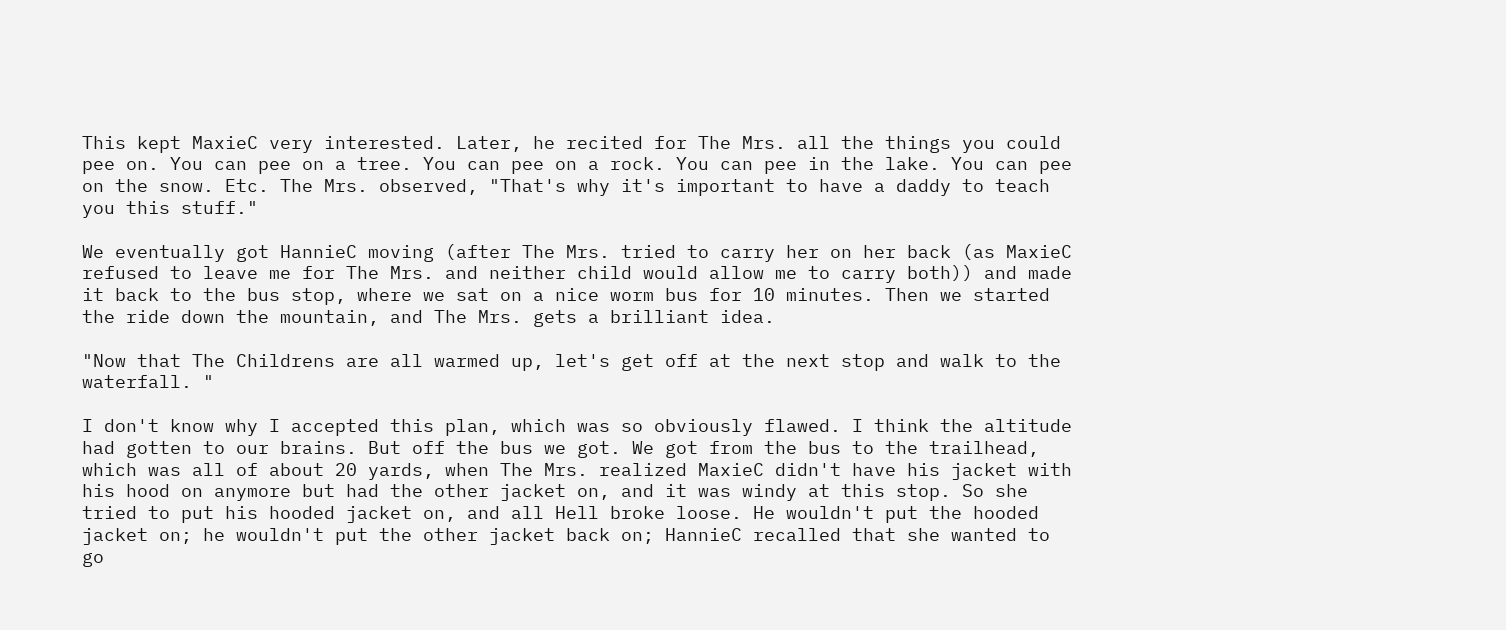This kept MaxieC very interested. Later, he recited for The Mrs. all the things you could pee on. You can pee on a tree. You can pee on a rock. You can pee in the lake. You can pee on the snow. Etc. The Mrs. observed, "That's why it's important to have a daddy to teach you this stuff."

We eventually got HannieC moving (after The Mrs. tried to carry her on her back (as MaxieC refused to leave me for The Mrs. and neither child would allow me to carry both)) and made it back to the bus stop, where we sat on a nice worm bus for 10 minutes. Then we started the ride down the mountain, and The Mrs. gets a brilliant idea.

"Now that The Childrens are all warmed up, let's get off at the next stop and walk to the waterfall. "

I don't know why I accepted this plan, which was so obviously flawed. I think the altitude had gotten to our brains. But off the bus we got. We got from the bus to the trailhead, which was all of about 20 yards, when The Mrs. realized MaxieC didn't have his jacket with his hood on anymore but had the other jacket on, and it was windy at this stop. So she tried to put his hooded jacket on, and all Hell broke loose. He wouldn't put the hooded jacket on; he wouldn't put the other jacket back on; HannieC recalled that she wanted to go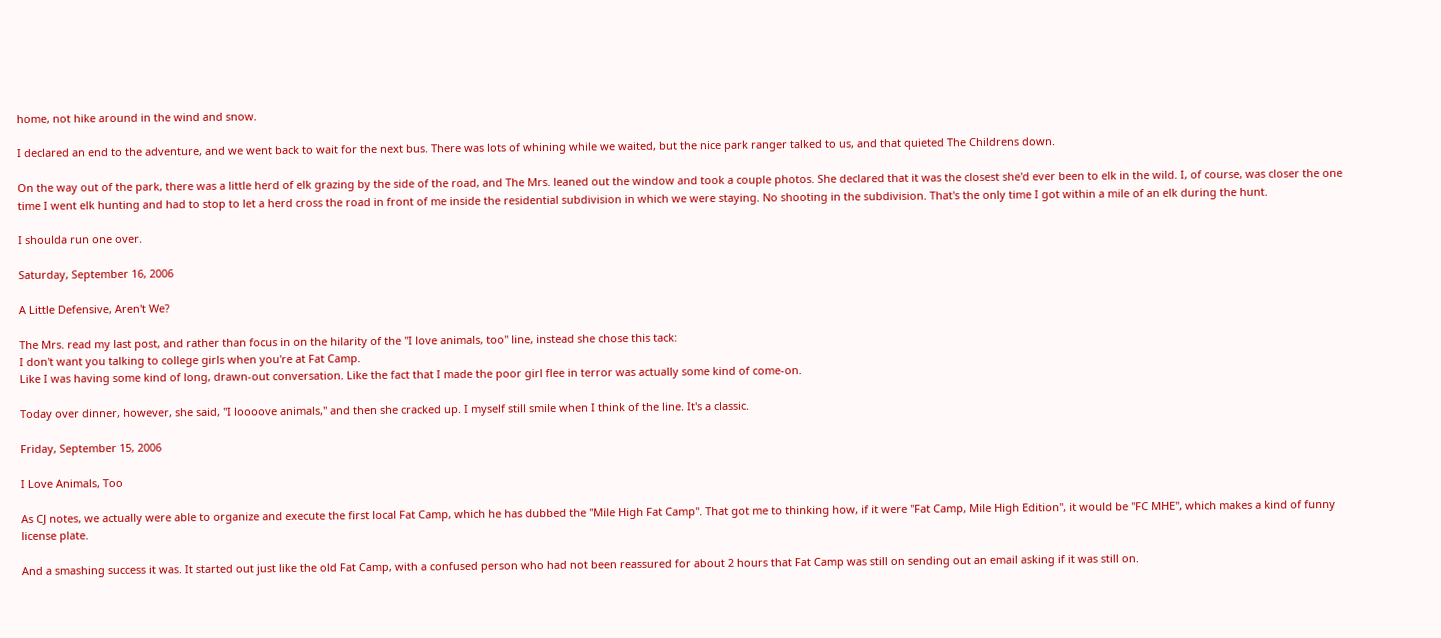home, not hike around in the wind and snow.

I declared an end to the adventure, and we went back to wait for the next bus. There was lots of whining while we waited, but the nice park ranger talked to us, and that quieted The Childrens down.

On the way out of the park, there was a little herd of elk grazing by the side of the road, and The Mrs. leaned out the window and took a couple photos. She declared that it was the closest she'd ever been to elk in the wild. I, of course, was closer the one time I went elk hunting and had to stop to let a herd cross the road in front of me inside the residential subdivision in which we were staying. No shooting in the subdivision. That's the only time I got within a mile of an elk during the hunt.

I shoulda run one over.

Saturday, September 16, 2006

A Little Defensive, Aren't We?

The Mrs. read my last post, and rather than focus in on the hilarity of the "I love animals, too" line, instead she chose this tack:
I don't want you talking to college girls when you're at Fat Camp.
Like I was having some kind of long, drawn-out conversation. Like the fact that I made the poor girl flee in terror was actually some kind of come-on.

Today over dinner, however, she said, "I loooove animals," and then she cracked up. I myself still smile when I think of the line. It's a classic.

Friday, September 15, 2006

I Love Animals, Too

As CJ notes, we actually were able to organize and execute the first local Fat Camp, which he has dubbed the "Mile High Fat Camp". That got me to thinking how, if it were "Fat Camp, Mile High Edition", it would be "FC MHE", which makes a kind of funny license plate.

And a smashing success it was. It started out just like the old Fat Camp, with a confused person who had not been reassured for about 2 hours that Fat Camp was still on sending out an email asking if it was still on.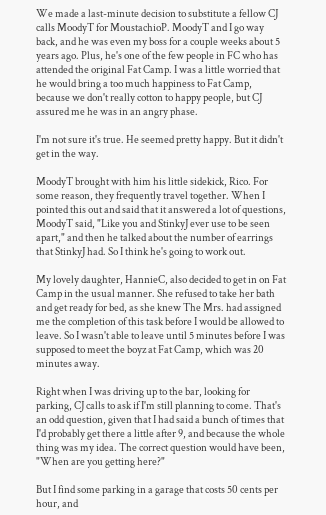We made a last-minute decision to substitute a fellow CJ calls MoodyT for MoustachioP. MoodyT and I go way back, and he was even my boss for a couple weeks about 5 years ago. Plus, he's one of the few people in FC who has attended the original Fat Camp. I was a little worried that he would bring a too much happiness to Fat Camp, because we don't really cotton to happy people, but CJ assured me he was in an angry phase.

I'm not sure it's true. He seemed pretty happy. But it didn't get in the way.

MoodyT brought with him his little sidekick, Rico. For some reason, they frequently travel together. When I pointed this out and said that it answered a lot of questions, MoodyT said, "Like you and StinkyJ ever use to be seen apart," and then he talked about the number of earrings that StinkyJ had. So I think he's going to work out.

My lovely daughter, HannieC, also decided to get in on Fat Camp in the usual manner. She refused to take her bath and get ready for bed, as she knew The Mrs. had assigned me the completion of this task before I would be allowed to leave. So I wasn't able to leave until 5 minutes before I was supposed to meet the boyz at Fat Camp, which was 20 minutes away.

Right when I was driving up to the bar, looking for parking, CJ calls to ask if I'm still planning to come. That's an odd question, given that I had said a bunch of times that I'd probably get there a little after 9, and because the whole thing was my idea. The correct question would have been, "When are you getting here?"

But I find some parking in a garage that costs 50 cents per hour, and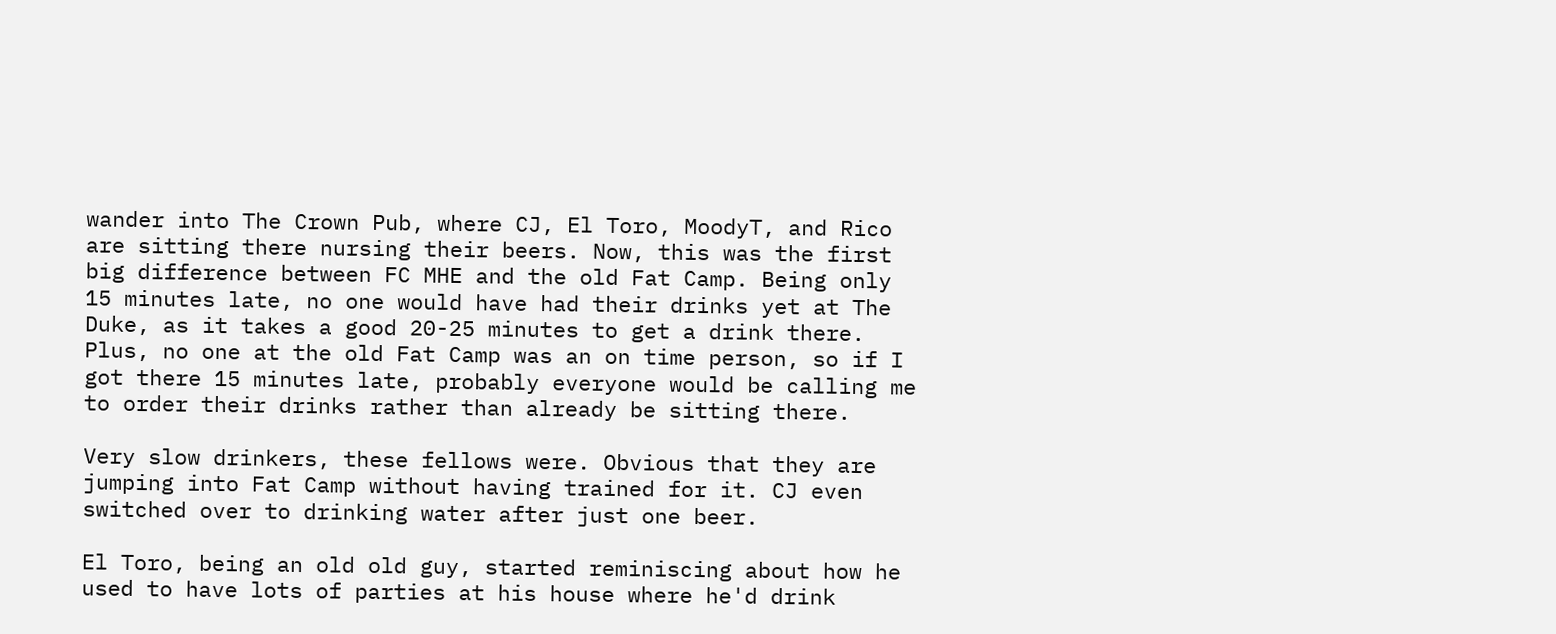wander into The Crown Pub, where CJ, El Toro, MoodyT, and Rico are sitting there nursing their beers. Now, this was the first big difference between FC MHE and the old Fat Camp. Being only 15 minutes late, no one would have had their drinks yet at The Duke, as it takes a good 20-25 minutes to get a drink there. Plus, no one at the old Fat Camp was an on time person, so if I got there 15 minutes late, probably everyone would be calling me to order their drinks rather than already be sitting there.

Very slow drinkers, these fellows were. Obvious that they are jumping into Fat Camp without having trained for it. CJ even switched over to drinking water after just one beer.

El Toro, being an old old guy, started reminiscing about how he used to have lots of parties at his house where he'd drink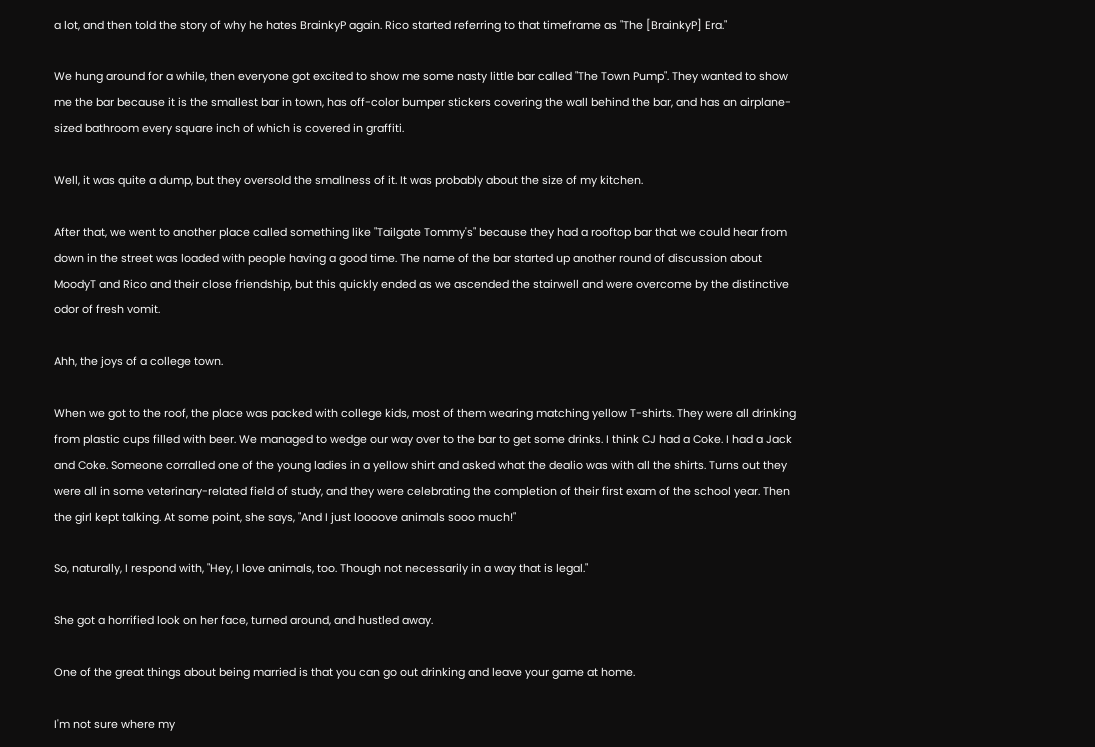a lot, and then told the story of why he hates BrainkyP again. Rico started referring to that timeframe as "The [BrainkyP] Era."

We hung around for a while, then everyone got excited to show me some nasty little bar called "The Town Pump". They wanted to show me the bar because it is the smallest bar in town, has off-color bumper stickers covering the wall behind the bar, and has an airplane-sized bathroom every square inch of which is covered in graffiti.

Well, it was quite a dump, but they oversold the smallness of it. It was probably about the size of my kitchen.

After that, we went to another place called something like "Tailgate Tommy's" because they had a rooftop bar that we could hear from down in the street was loaded with people having a good time. The name of the bar started up another round of discussion about MoodyT and Rico and their close friendship, but this quickly ended as we ascended the stairwell and were overcome by the distinctive odor of fresh vomit.

Ahh, the joys of a college town.

When we got to the roof, the place was packed with college kids, most of them wearing matching yellow T-shirts. They were all drinking from plastic cups filled with beer. We managed to wedge our way over to the bar to get some drinks. I think CJ had a Coke. I had a Jack and Coke. Someone corralled one of the young ladies in a yellow shirt and asked what the dealio was with all the shirts. Turns out they were all in some veterinary-related field of study, and they were celebrating the completion of their first exam of the school year. Then the girl kept talking. At some point, she says, "And I just loooove animals sooo much!"

So, naturally, I respond with, "Hey, I love animals, too. Though not necessarily in a way that is legal."

She got a horrified look on her face, turned around, and hustled away.

One of the great things about being married is that you can go out drinking and leave your game at home.

I'm not sure where my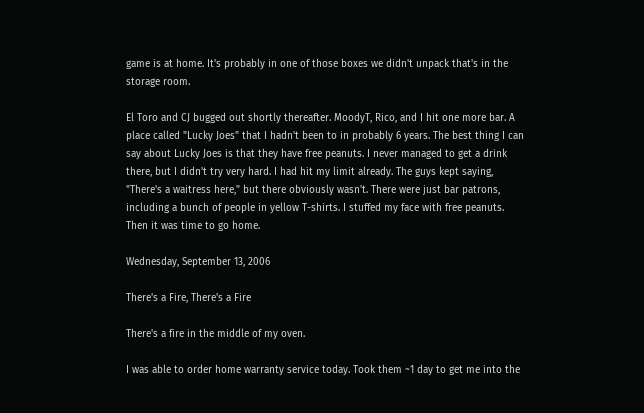game is at home. It's probably in one of those boxes we didn't unpack that's in the storage room.

El Toro and CJ bugged out shortly thereafter. MoodyT, Rico, and I hit one more bar. A place called "Lucky Joes" that I hadn't been to in probably 6 years. The best thing I can say about Lucky Joes is that they have free peanuts. I never managed to get a drink there, but I didn't try very hard. I had hit my limit already. The guys kept saying, "There's a waitress here," but there obviously wasn't. There were just bar patrons, including a bunch of people in yellow T-shirts. I stuffed my face with free peanuts. Then it was time to go home.

Wednesday, September 13, 2006

There's a Fire, There's a Fire

There's a fire in the middle of my oven.

I was able to order home warranty service today. Took them ~1 day to get me into the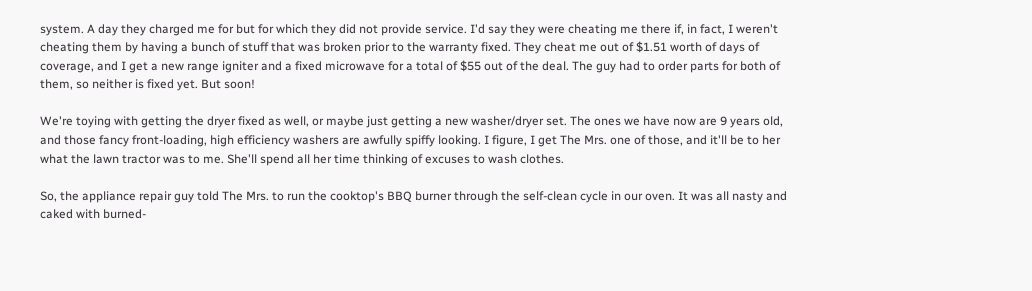system. A day they charged me for but for which they did not provide service. I'd say they were cheating me there if, in fact, I weren't cheating them by having a bunch of stuff that was broken prior to the warranty fixed. They cheat me out of $1.51 worth of days of coverage, and I get a new range igniter and a fixed microwave for a total of $55 out of the deal. The guy had to order parts for both of them, so neither is fixed yet. But soon!

We're toying with getting the dryer fixed as well, or maybe just getting a new washer/dryer set. The ones we have now are 9 years old, and those fancy front-loading, high efficiency washers are awfully spiffy looking. I figure, I get The Mrs. one of those, and it'll be to her what the lawn tractor was to me. She'll spend all her time thinking of excuses to wash clothes.

So, the appliance repair guy told The Mrs. to run the cooktop's BBQ burner through the self-clean cycle in our oven. It was all nasty and caked with burned-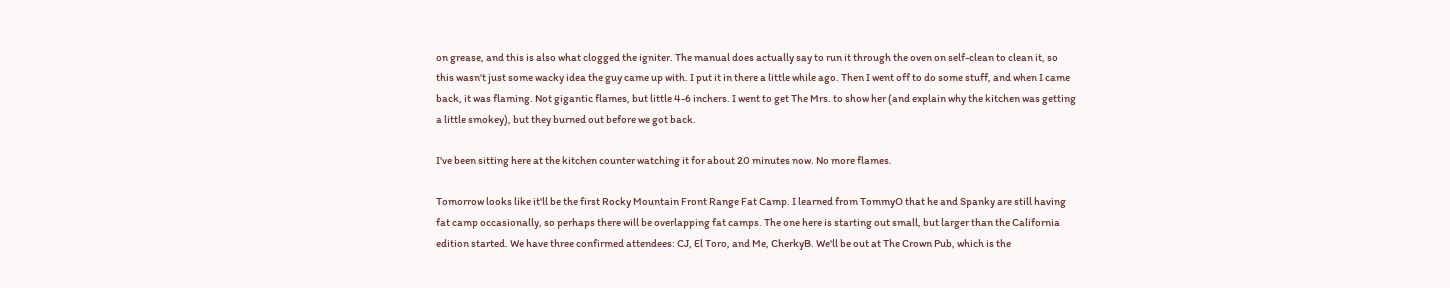on grease, and this is also what clogged the igniter. The manual does actually say to run it through the oven on self-clean to clean it, so this wasn't just some wacky idea the guy came up with. I put it in there a little while ago. Then I went off to do some stuff, and when I came back, it was flaming. Not gigantic flames, but little 4-6 inchers. I went to get The Mrs. to show her (and explain why the kitchen was getting a little smokey), but they burned out before we got back.

I've been sitting here at the kitchen counter watching it for about 20 minutes now. No more flames.

Tomorrow looks like it'll be the first Rocky Mountain Front Range Fat Camp. I learned from TommyO that he and Spanky are still having fat camp occasionally, so perhaps there will be overlapping fat camps. The one here is starting out small, but larger than the California edition started. We have three confirmed attendees: CJ, El Toro, and Me, CherkyB. We'll be out at The Crown Pub, which is the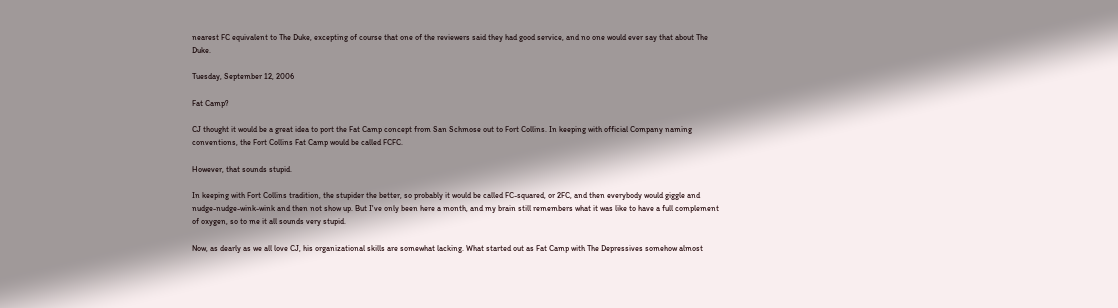nearest FC equivalent to The Duke, excepting of course that one of the reviewers said they had good service, and no one would ever say that about The Duke.

Tuesday, September 12, 2006

Fat Camp?

CJ thought it would be a great idea to port the Fat Camp concept from San Schmose out to Fort Collins. In keeping with official Company naming conventions, the Fort Collins Fat Camp would be called FCFC.

However, that sounds stupid.

In keeping with Fort Collins tradition, the stupider the better, so probably it would be called FC-squared, or 2FC, and then everybody would giggle and nudge-nudge-wink-wink and then not show up. But I've only been here a month, and my brain still remembers what it was like to have a full complement of oxygen, so to me it all sounds very stupid.

Now, as dearly as we all love CJ, his organizational skills are somewhat lacking. What started out as Fat Camp with The Depressives somehow almost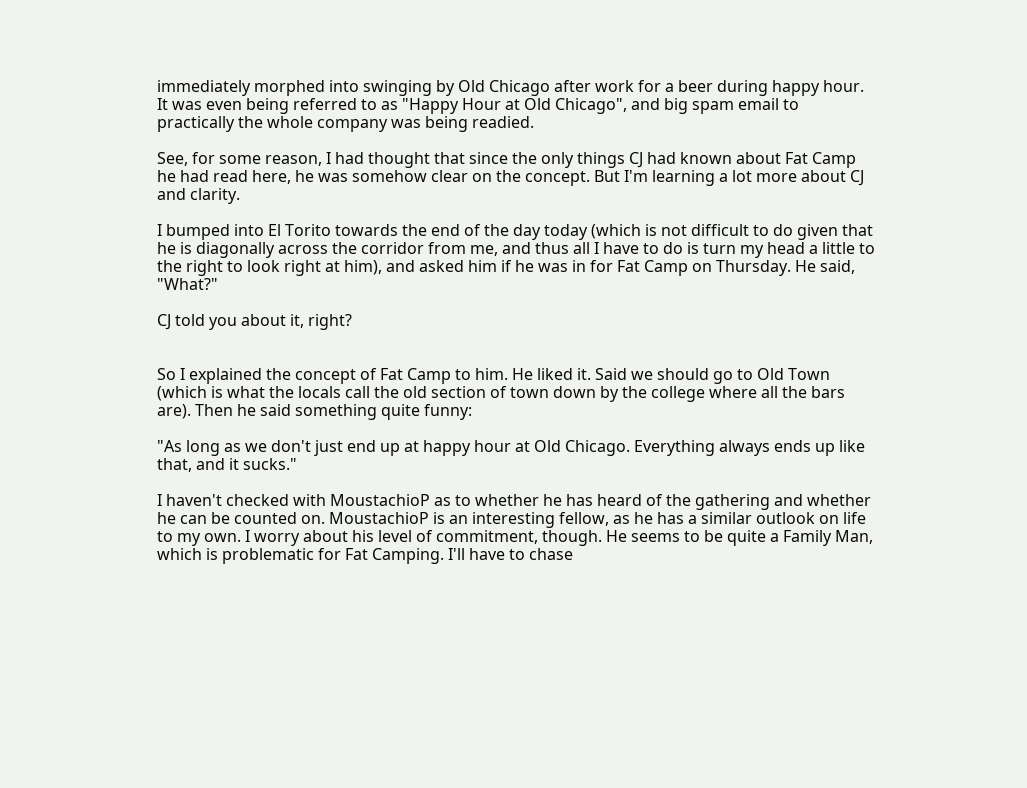immediately morphed into swinging by Old Chicago after work for a beer during happy hour. It was even being referred to as "Happy Hour at Old Chicago", and big spam email to practically the whole company was being readied.

See, for some reason, I had thought that since the only things CJ had known about Fat Camp he had read here, he was somehow clear on the concept. But I'm learning a lot more about CJ and clarity.

I bumped into El Torito towards the end of the day today (which is not difficult to do given that he is diagonally across the corridor from me, and thus all I have to do is turn my head a little to the right to look right at him), and asked him if he was in for Fat Camp on Thursday. He said, "What?"

CJ told you about it, right?


So I explained the concept of Fat Camp to him. He liked it. Said we should go to Old Town (which is what the locals call the old section of town down by the college where all the bars are). Then he said something quite funny:

"As long as we don't just end up at happy hour at Old Chicago. Everything always ends up like that, and it sucks."

I haven't checked with MoustachioP as to whether he has heard of the gathering and whether he can be counted on. MoustachioP is an interesting fellow, as he has a similar outlook on life to my own. I worry about his level of commitment, though. He seems to be quite a Family Man, which is problematic for Fat Camping. I'll have to chase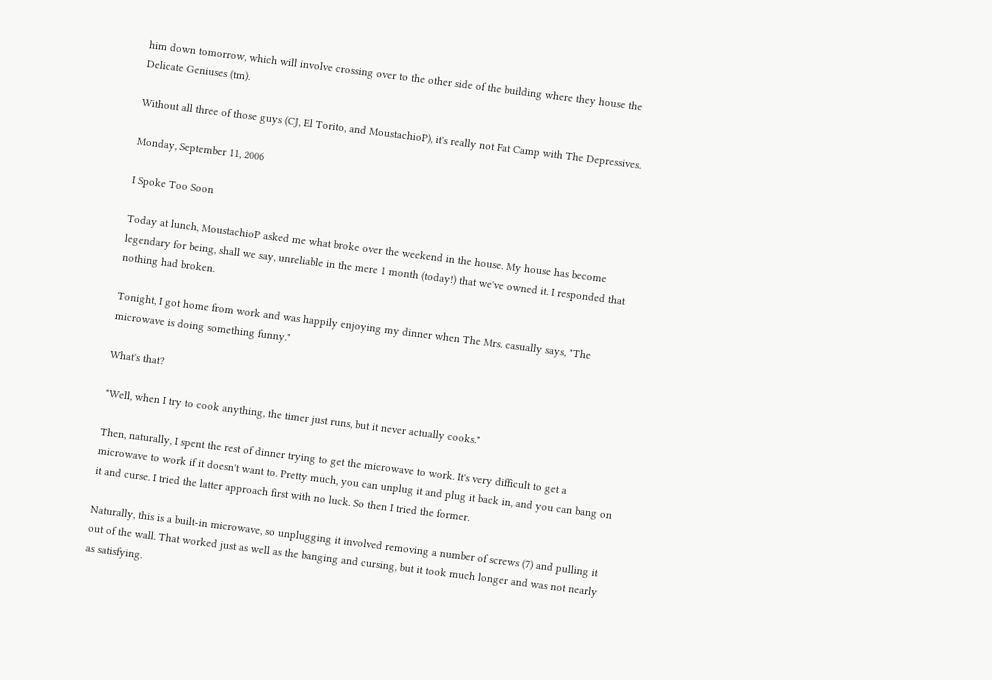him down tomorrow, which will involve crossing over to the other side of the building where they house the Delicate Geniuses (tm).

Without all three of those guys (CJ, El Torito, and MoustachioP), it's really not Fat Camp with The Depressives.

Monday, September 11, 2006

I Spoke Too Soon

Today at lunch, MoustachioP asked me what broke over the weekend in the house. My house has become legendary for being, shall we say, unreliable in the mere 1 month (today!) that we've owned it. I responded that nothing had broken.

Tonight, I got home from work and was happily enjoying my dinner when The Mrs. casually says, "The microwave is doing something funny."

What's that?

"Well, when I try to cook anything, the timer just runs, but it never actually cooks."

Then, naturally, I spent the rest of dinner trying to get the microwave to work. It's very difficult to get a microwave to work if it doesn't want to. Pretty much, you can unplug it and plug it back in, and you can bang on it and curse. I tried the latter approach first with no luck. So then I tried the former.

Naturally, this is a built-in microwave, so unplugging it involved removing a number of screws (7) and pulling it out of the wall. That worked just as well as the banging and cursing, but it took much longer and was not nearly as satisfying.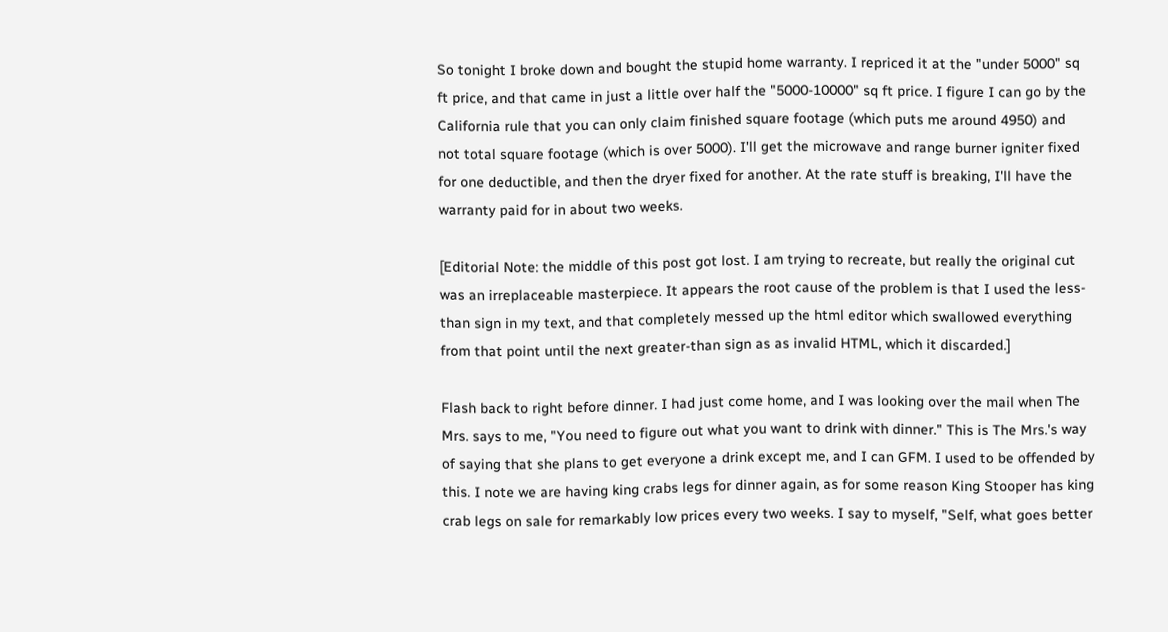So tonight I broke down and bought the stupid home warranty. I repriced it at the "under 5000" sq ft price, and that came in just a little over half the "5000-10000" sq ft price. I figure I can go by the California rule that you can only claim finished square footage (which puts me around 4950) and not total square footage (which is over 5000). I'll get the microwave and range burner igniter fixed for one deductible, and then the dryer fixed for another. At the rate stuff is breaking, I'll have the warranty paid for in about two weeks.

[Editorial Note: the middle of this post got lost. I am trying to recreate, but really the original cut was an irreplaceable masterpiece. It appears the root cause of the problem is that I used the less-than sign in my text, and that completely messed up the html editor which swallowed everything from that point until the next greater-than sign as as invalid HTML, which it discarded.]

Flash back to right before dinner. I had just come home, and I was looking over the mail when The Mrs. says to me, "You need to figure out what you want to drink with dinner." This is The Mrs.'s way of saying that she plans to get everyone a drink except me, and I can GFM. I used to be offended by this. I note we are having king crabs legs for dinner again, as for some reason King Stooper has king crab legs on sale for remarkably low prices every two weeks. I say to myself, "Self, what goes better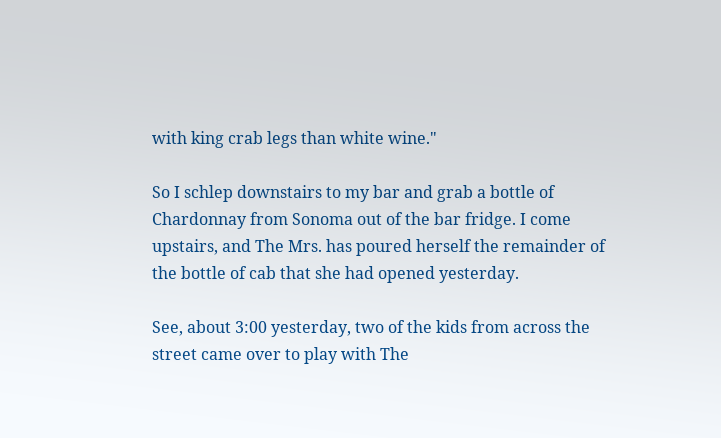with king crab legs than white wine."

So I schlep downstairs to my bar and grab a bottle of Chardonnay from Sonoma out of the bar fridge. I come upstairs, and The Mrs. has poured herself the remainder of the bottle of cab that she had opened yesterday.

See, about 3:00 yesterday, two of the kids from across the street came over to play with The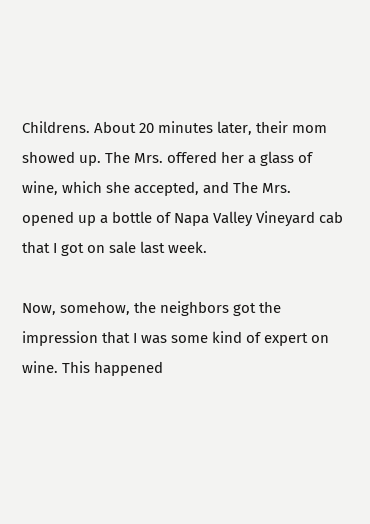Childrens. About 20 minutes later, their mom showed up. The Mrs. offered her a glass of wine, which she accepted, and The Mrs. opened up a bottle of Napa Valley Vineyard cab that I got on sale last week.

Now, somehow, the neighbors got the impression that I was some kind of expert on wine. This happened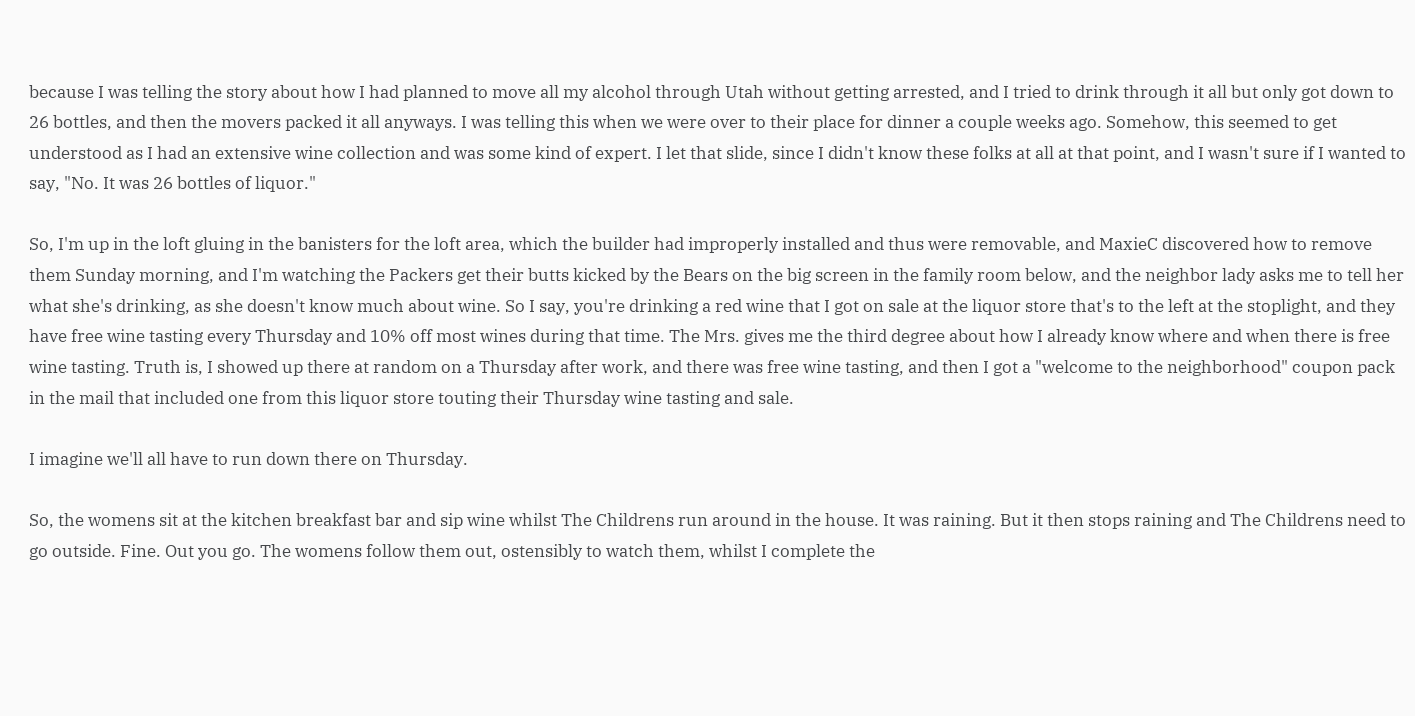because I was telling the story about how I had planned to move all my alcohol through Utah without getting arrested, and I tried to drink through it all but only got down to 26 bottles, and then the movers packed it all anyways. I was telling this when we were over to their place for dinner a couple weeks ago. Somehow, this seemed to get understood as I had an extensive wine collection and was some kind of expert. I let that slide, since I didn't know these folks at all at that point, and I wasn't sure if I wanted to say, "No. It was 26 bottles of liquor."

So, I'm up in the loft gluing in the banisters for the loft area, which the builder had improperly installed and thus were removable, and MaxieC discovered how to remove them Sunday morning, and I'm watching the Packers get their butts kicked by the Bears on the big screen in the family room below, and the neighbor lady asks me to tell her what she's drinking, as she doesn't know much about wine. So I say, you're drinking a red wine that I got on sale at the liquor store that's to the left at the stoplight, and they have free wine tasting every Thursday and 10% off most wines during that time. The Mrs. gives me the third degree about how I already know where and when there is free wine tasting. Truth is, I showed up there at random on a Thursday after work, and there was free wine tasting, and then I got a "welcome to the neighborhood" coupon pack in the mail that included one from this liquor store touting their Thursday wine tasting and sale.

I imagine we'll all have to run down there on Thursday.

So, the womens sit at the kitchen breakfast bar and sip wine whilst The Childrens run around in the house. It was raining. But it then stops raining and The Childrens need to go outside. Fine. Out you go. The womens follow them out, ostensibly to watch them, whilst I complete the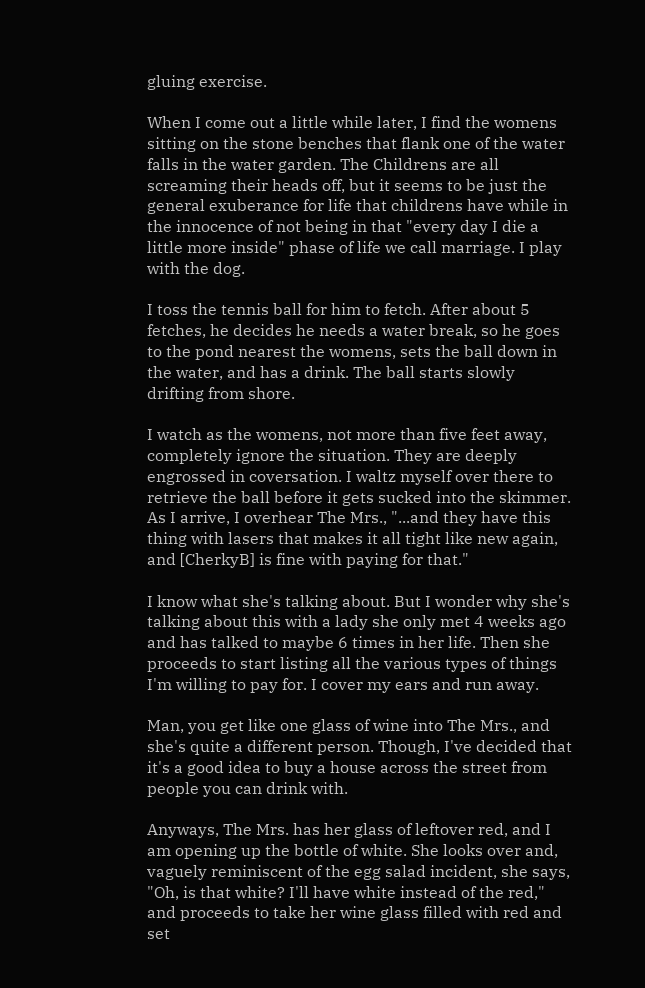gluing exercise.

When I come out a little while later, I find the womens sitting on the stone benches that flank one of the water falls in the water garden. The Childrens are all screaming their heads off, but it seems to be just the general exuberance for life that childrens have while in the innocence of not being in that "every day I die a little more inside" phase of life we call marriage. I play with the dog.

I toss the tennis ball for him to fetch. After about 5 fetches, he decides he needs a water break, so he goes to the pond nearest the womens, sets the ball down in the water, and has a drink. The ball starts slowly drifting from shore.

I watch as the womens, not more than five feet away, completely ignore the situation. They are deeply engrossed in coversation. I waltz myself over there to retrieve the ball before it gets sucked into the skimmer. As I arrive, I overhear The Mrs., "...and they have this thing with lasers that makes it all tight like new again, and [CherkyB] is fine with paying for that."

I know what she's talking about. But I wonder why she's talking about this with a lady she only met 4 weeks ago and has talked to maybe 6 times in her life. Then she proceeds to start listing all the various types of things I'm willing to pay for. I cover my ears and run away.

Man, you get like one glass of wine into The Mrs., and she's quite a different person. Though, I've decided that it's a good idea to buy a house across the street from people you can drink with.

Anyways, The Mrs. has her glass of leftover red, and I am opening up the bottle of white. She looks over and, vaguely reminiscent of the egg salad incident, she says, "Oh, is that white? I'll have white instead of the red," and proceeds to take her wine glass filled with red and set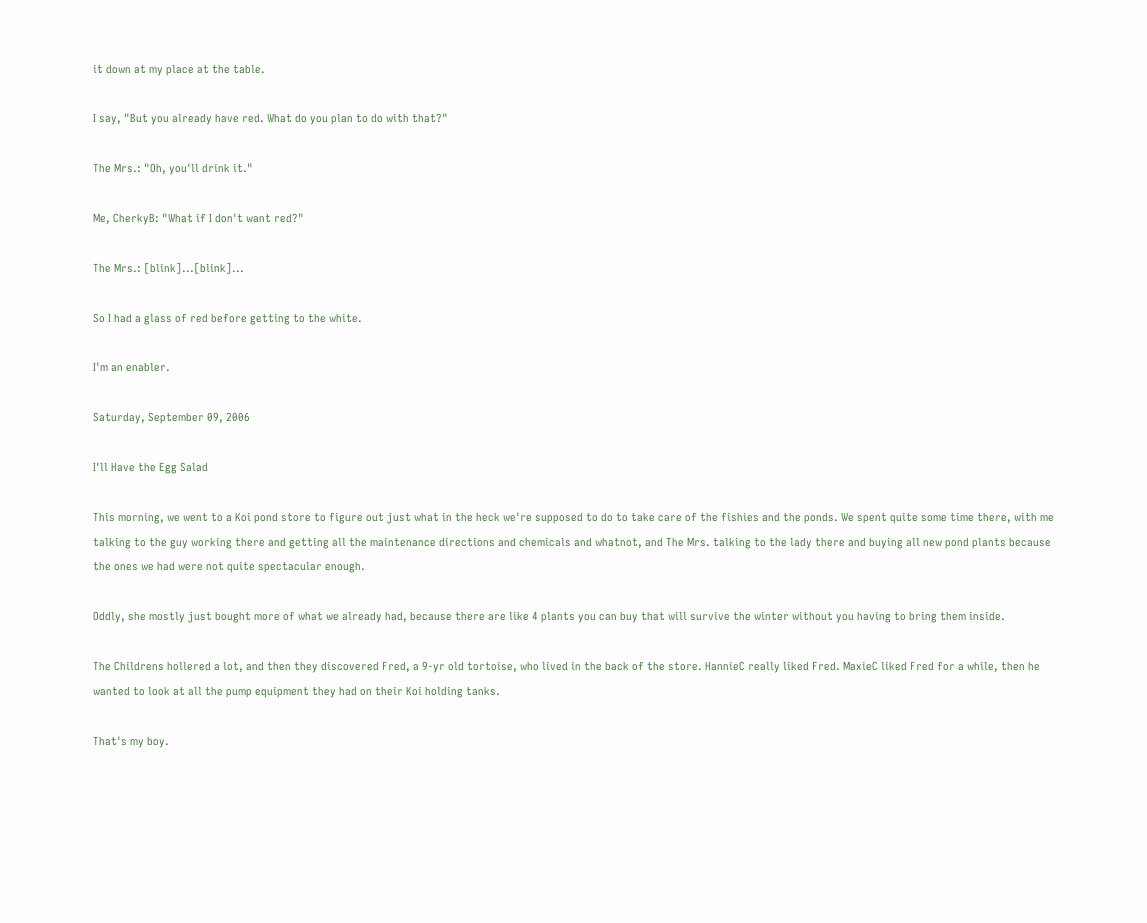it down at my place at the table.

I say, "But you already have red. What do you plan to do with that?"

The Mrs.: "Oh, you'll drink it."

Me, CherkyB: "What if I don't want red?"

The Mrs.: [blink]...[blink]...

So I had a glass of red before getting to the white.

I'm an enabler.

Saturday, September 09, 2006

I'll Have the Egg Salad

This morning, we went to a Koi pond store to figure out just what in the heck we're supposed to do to take care of the fishies and the ponds. We spent quite some time there, with me talking to the guy working there and getting all the maintenance directions and chemicals and whatnot, and The Mrs. talking to the lady there and buying all new pond plants because the ones we had were not quite spectacular enough.

Oddly, she mostly just bought more of what we already had, because there are like 4 plants you can buy that will survive the winter without you having to bring them inside.

The Childrens hollered a lot, and then they discovered Fred, a 9-yr old tortoise, who lived in the back of the store. HannieC really liked Fred. MaxieC liked Fred for a while, then he wanted to look at all the pump equipment they had on their Koi holding tanks.

That's my boy.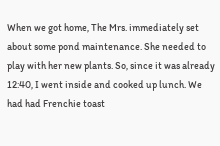When we got home, The Mrs. immediately set about some pond maintenance. She needed to play with her new plants. So, since it was already 12:40, I went inside and cooked up lunch. We had had Frenchie toast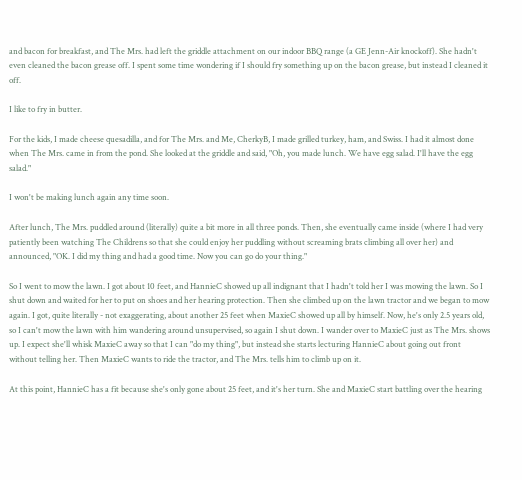and bacon for breakfast, and The Mrs. had left the griddle attachment on our indoor BBQ range (a GE Jenn-Air knockoff). She hadn't even cleaned the bacon grease off. I spent some time wondering if I should fry something up on the bacon grease, but instead I cleaned it off.

I like to fry in butter.

For the kids, I made cheese quesadilla, and for The Mrs. and Me, CherkyB, I made grilled turkey, ham, and Swiss. I had it almost done when The Mrs. came in from the pond. She looked at the griddle and said, "Oh, you made lunch. We have egg salad. I'll have the egg salad."

I won't be making lunch again any time soon.

After lunch, The Mrs. puddled around (literally) quite a bit more in all three ponds. Then, she eventually came inside (where I had very patiently been watching The Childrens so that she could enjoy her puddling without screaming brats climbing all over her) and announced, "OK. I did my thing and had a good time. Now you can go do your thing."

So I went to mow the lawn. I got about 10 feet, and HannieC showed up all indignant that I hadn't told her I was mowing the lawn. So I shut down and waited for her to put on shoes and her hearing protection. Then she climbed up on the lawn tractor and we began to mow again. I got, quite literally - not exaggerating, about another 25 feet when MaxieC showed up all by himself. Now, he's only 2.5 years old, so I can't mow the lawn with him wandering around unsupervised, so again I shut down. I wander over to MaxieC just as The Mrs. shows up. I expect she'll whisk MaxieC away so that I can "do my thing", but instead she starts lecturing HannieC about going out front without telling her. Then MaxieC wants to ride the tractor, and The Mrs. tells him to climb up on it.

At this point, HannieC has a fit because she's only gone about 25 feet, and it's her turn. She and MaxieC start battling over the hearing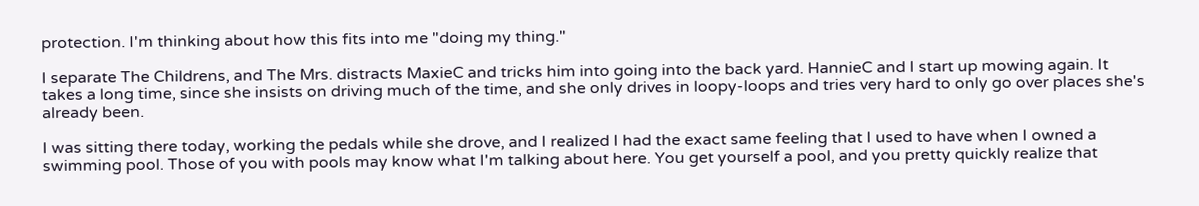protection. I'm thinking about how this fits into me "doing my thing."

I separate The Childrens, and The Mrs. distracts MaxieC and tricks him into going into the back yard. HannieC and I start up mowing again. It takes a long time, since she insists on driving much of the time, and she only drives in loopy-loops and tries very hard to only go over places she's already been.

I was sitting there today, working the pedals while she drove, and I realized I had the exact same feeling that I used to have when I owned a swimming pool. Those of you with pools may know what I'm talking about here. You get yourself a pool, and you pretty quickly realize that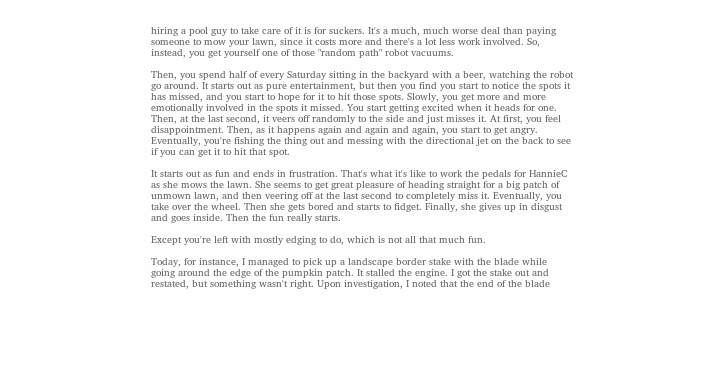hiring a pool guy to take care of it is for suckers. It's a much, much worse deal than paying someone to mow your lawn, since it costs more and there's a lot less work involved. So, instead, you get yourself one of those "random path" robot vacuums.

Then, you spend half of every Saturday sitting in the backyard with a beer, watching the robot go around. It starts out as pure entertainment, but then you find you start to notice the spots it has missed, and you start to hope for it to hit those spots. Slowly, you get more and more emotionally involved in the spots it missed. You start getting excited when it heads for one. Then, at the last second, it veers off randomly to the side and just misses it. At first, you feel disappointment. Then, as it happens again and again and again, you start to get angry. Eventually, you're fishing the thing out and messing with the directional jet on the back to see if you can get it to hit that spot.

It starts out as fun and ends in frustration. That's what it's like to work the pedals for HannieC as she mows the lawn. She seems to get great pleasure of heading straight for a big patch of unmown lawn, and then veering off at the last second to completely miss it. Eventually, you take over the wheel. Then she gets bored and starts to fidget. Finally, she gives up in disgust and goes inside. Then the fun really starts.

Except you're left with mostly edging to do, which is not all that much fun.

Today, for instance, I managed to pick up a landscape border stake with the blade while going around the edge of the pumpkin patch. It stalled the engine. I got the stake out and restated, but something wasn't right. Upon investigation, I noted that the end of the blade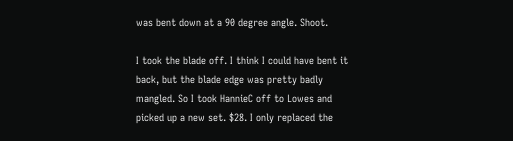was bent down at a 90 degree angle. Shoot.

I took the blade off. I think I could have bent it back, but the blade edge was pretty badly mangled. So I took HannieC off to Lowes and picked up a new set. $28. I only replaced the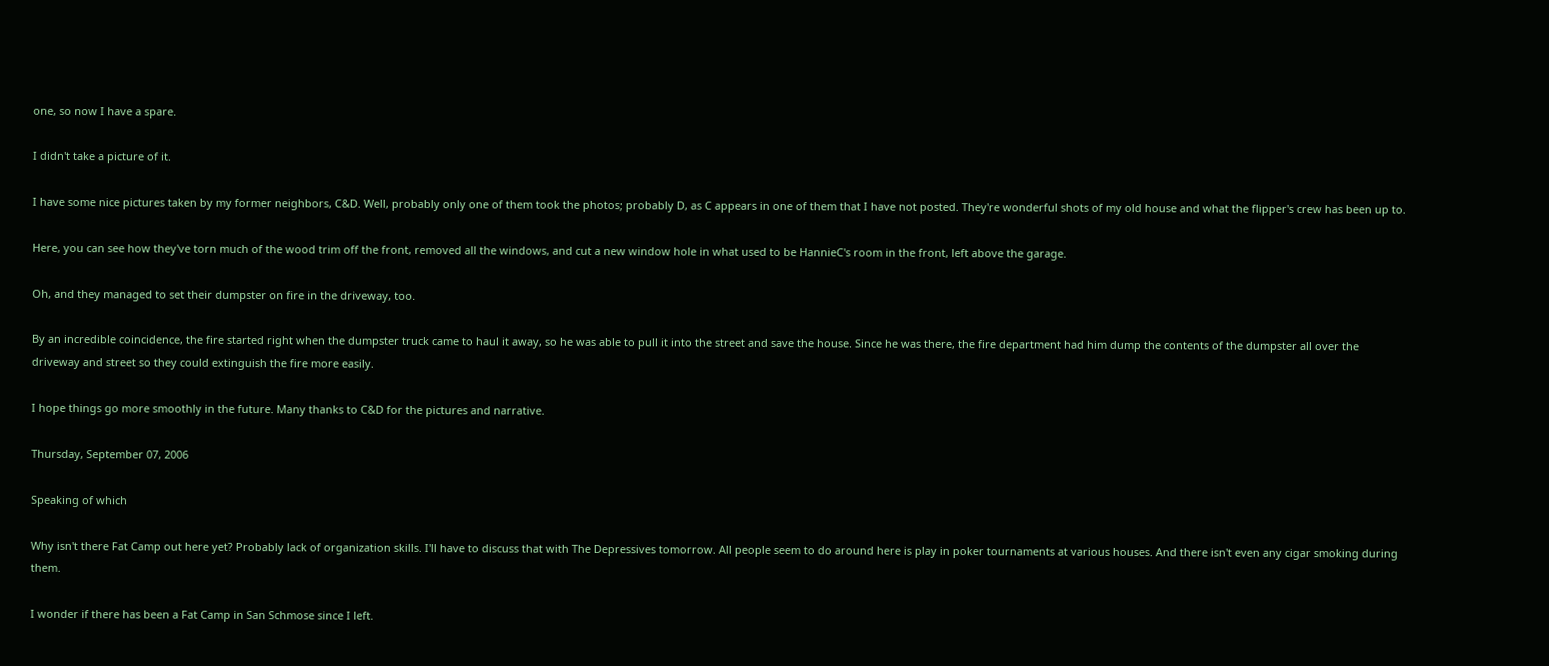one, so now I have a spare.

I didn't take a picture of it.

I have some nice pictures taken by my former neighbors, C&D. Well, probably only one of them took the photos; probably D, as C appears in one of them that I have not posted. They're wonderful shots of my old house and what the flipper's crew has been up to.

Here, you can see how they've torn much of the wood trim off the front, removed all the windows, and cut a new window hole in what used to be HannieC's room in the front, left above the garage.

Oh, and they managed to set their dumpster on fire in the driveway, too.

By an incredible coincidence, the fire started right when the dumpster truck came to haul it away, so he was able to pull it into the street and save the house. Since he was there, the fire department had him dump the contents of the dumpster all over the driveway and street so they could extinguish the fire more easily.

I hope things go more smoothly in the future. Many thanks to C&D for the pictures and narrative.

Thursday, September 07, 2006

Speaking of which

Why isn't there Fat Camp out here yet? Probably lack of organization skills. I'll have to discuss that with The Depressives tomorrow. All people seem to do around here is play in poker tournaments at various houses. And there isn't even any cigar smoking during them.

I wonder if there has been a Fat Camp in San Schmose since I left.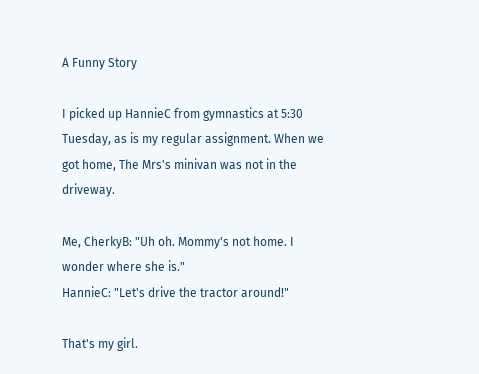A Funny Story

I picked up HannieC from gymnastics at 5:30 Tuesday, as is my regular assignment. When we got home, The Mrs's minivan was not in the driveway.

Me, CherkyB: "Uh oh. Mommy's not home. I wonder where she is."
HannieC: "Let's drive the tractor around!"

That's my girl.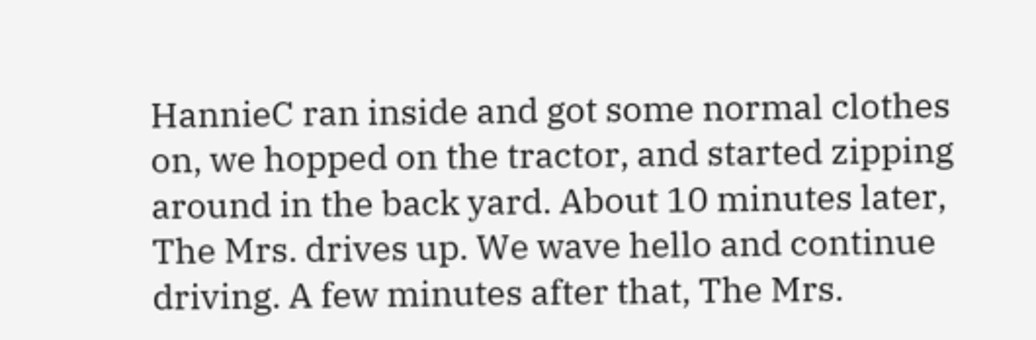HannieC ran inside and got some normal clothes on, we hopped on the tractor, and started zipping around in the back yard. About 10 minutes later, The Mrs. drives up. We wave hello and continue driving. A few minutes after that, The Mrs.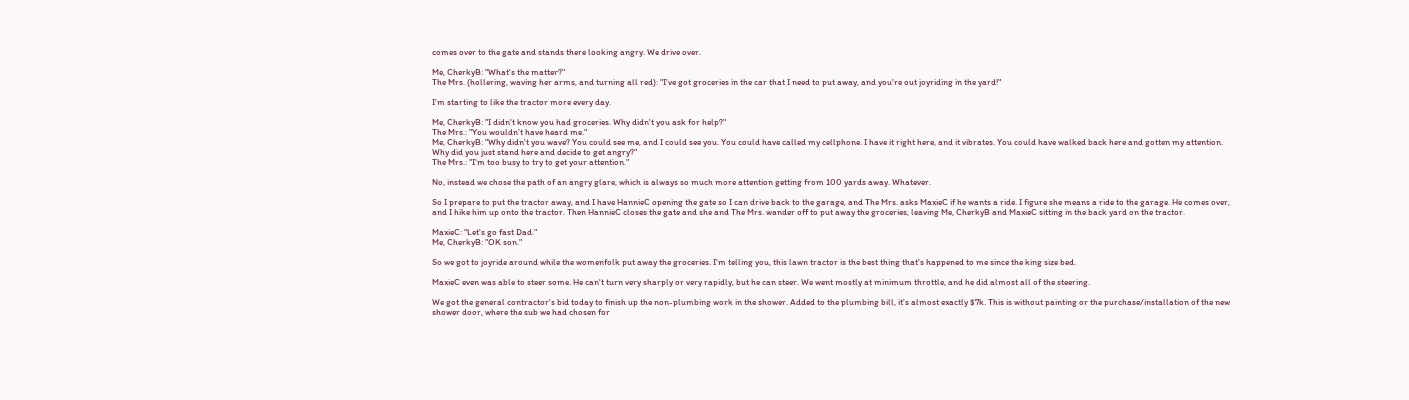comes over to the gate and stands there looking angry. We drive over.

Me, CherkyB: "What's the matter?"
The Mrs. (hollering, waving her arms, and turning all red): "I've got groceries in the car that I need to put away, and you're out joyriding in the yard!"

I'm starting to like the tractor more every day.

Me, CherkyB: "I didn't know you had groceries. Why didn't you ask for help?"
The Mrs.: "You wouldn't have heard me."
Me, CherkyB: "Why didn't you wave? You could see me, and I could see you. You could have called my cellphone. I have it right here, and it vibrates. You could have walked back here and gotten my attention. Why did you just stand here and decide to get angry?"
The Mrs.: "I'm too busy to try to get your attention."

No, instead we chose the path of an angry glare, which is always so much more attention getting from 100 yards away. Whatever.

So I prepare to put the tractor away, and I have HannieC opening the gate so I can drive back to the garage, and The Mrs. asks MaxieC if he wants a ride. I figure she means a ride to the garage. He comes over, and I hike him up onto the tractor. Then HannieC closes the gate and she and The Mrs. wander off to put away the groceries, leaving Me, CherkyB and MaxieC sitting in the back yard on the tractor.

MaxieC: "Let's go fast Dad."
Me, CherkyB: "OK son."

So we got to joyride around while the womenfolk put away the groceries. I'm telling you, this lawn tractor is the best thing that's happened to me since the king size bed.

MaxieC even was able to steer some. He can't turn very sharply or very rapidly, but he can steer. We went mostly at minimum throttle, and he did almost all of the steering.

We got the general contractor's bid today to finish up the non-plumbing work in the shower. Added to the plumbing bill, it's almost exactly $7k. This is without painting or the purchase/installation of the new shower door, where the sub we had chosen for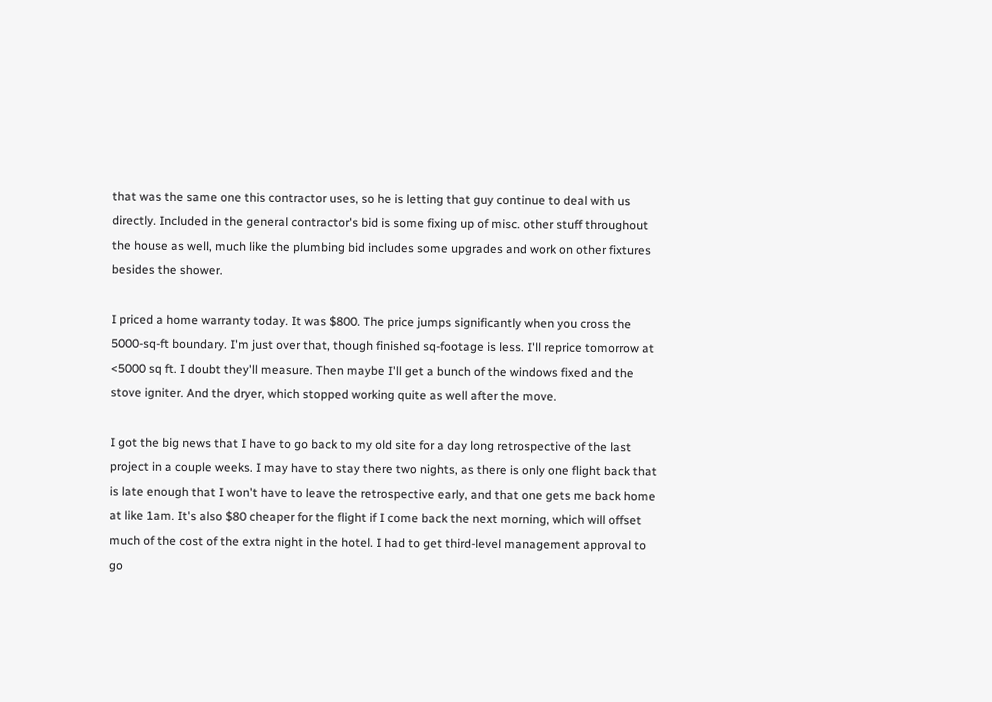that was the same one this contractor uses, so he is letting that guy continue to deal with us directly. Included in the general contractor's bid is some fixing up of misc. other stuff throughout the house as well, much like the plumbing bid includes some upgrades and work on other fixtures besides the shower.

I priced a home warranty today. It was $800. The price jumps significantly when you cross the 5000-sq-ft boundary. I'm just over that, though finished sq-footage is less. I'll reprice tomorrow at <5000 sq ft. I doubt they'll measure. Then maybe I'll get a bunch of the windows fixed and the stove igniter. And the dryer, which stopped working quite as well after the move.

I got the big news that I have to go back to my old site for a day long retrospective of the last project in a couple weeks. I may have to stay there two nights, as there is only one flight back that is late enough that I won't have to leave the retrospective early, and that one gets me back home at like 1am. It's also $80 cheaper for the flight if I come back the next morning, which will offset much of the cost of the extra night in the hotel. I had to get third-level management approval to go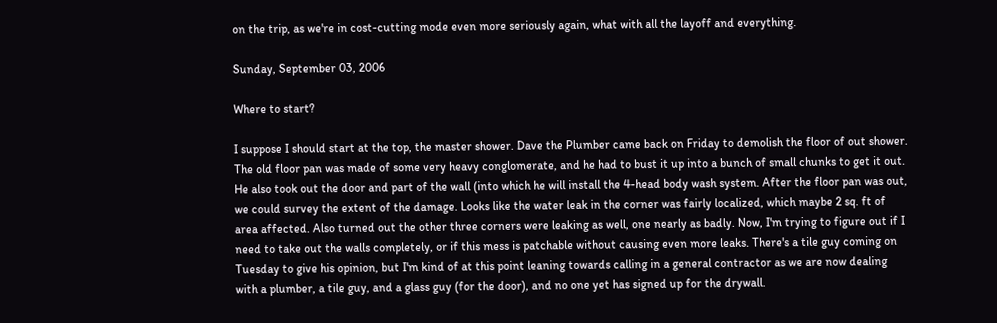on the trip, as we're in cost-cutting mode even more seriously again, what with all the layoff and everything.

Sunday, September 03, 2006

Where to start?

I suppose I should start at the top, the master shower. Dave the Plumber came back on Friday to demolish the floor of out shower. The old floor pan was made of some very heavy conglomerate, and he had to bust it up into a bunch of small chunks to get it out. He also took out the door and part of the wall (into which he will install the 4-head body wash system. After the floor pan was out, we could survey the extent of the damage. Looks like the water leak in the corner was fairly localized, which maybe 2 sq. ft of area affected. Also turned out the other three corners were leaking as well, one nearly as badly. Now, I'm trying to figure out if I need to take out the walls completely, or if this mess is patchable without causing even more leaks. There's a tile guy coming on Tuesday to give his opinion, but I'm kind of at this point leaning towards calling in a general contractor as we are now dealing with a plumber, a tile guy, and a glass guy (for the door), and no one yet has signed up for the drywall.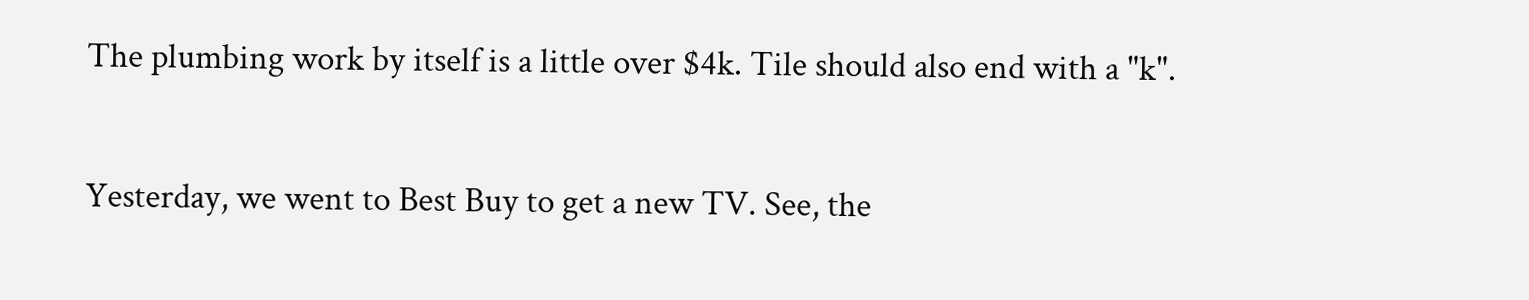The plumbing work by itself is a little over $4k. Tile should also end with a "k".

Yesterday, we went to Best Buy to get a new TV. See, the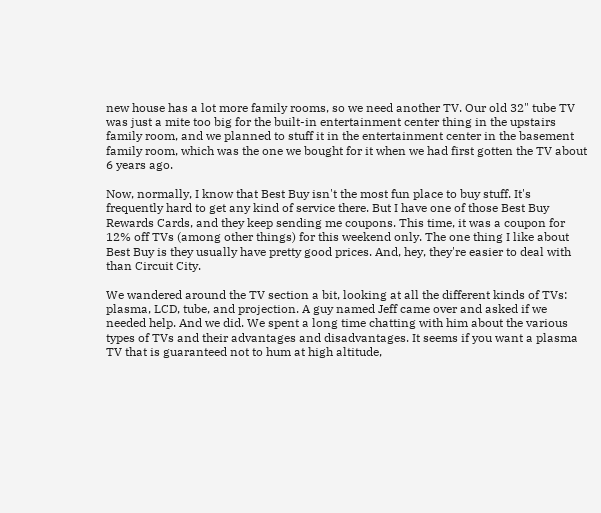new house has a lot more family rooms, so we need another TV. Our old 32" tube TV was just a mite too big for the built-in entertainment center thing in the upstairs family room, and we planned to stuff it in the entertainment center in the basement family room, which was the one we bought for it when we had first gotten the TV about 6 years ago.

Now, normally, I know that Best Buy isn't the most fun place to buy stuff. It's frequently hard to get any kind of service there. But I have one of those Best Buy Rewards Cards, and they keep sending me coupons. This time, it was a coupon for 12% off TVs (among other things) for this weekend only. The one thing I like about Best Buy is they usually have pretty good prices. And, hey, they're easier to deal with than Circuit City.

We wandered around the TV section a bit, looking at all the different kinds of TVs: plasma, LCD, tube, and projection. A guy named Jeff came over and asked if we needed help. And we did. We spent a long time chatting with him about the various types of TVs and their advantages and disadvantages. It seems if you want a plasma TV that is guaranteed not to hum at high altitude,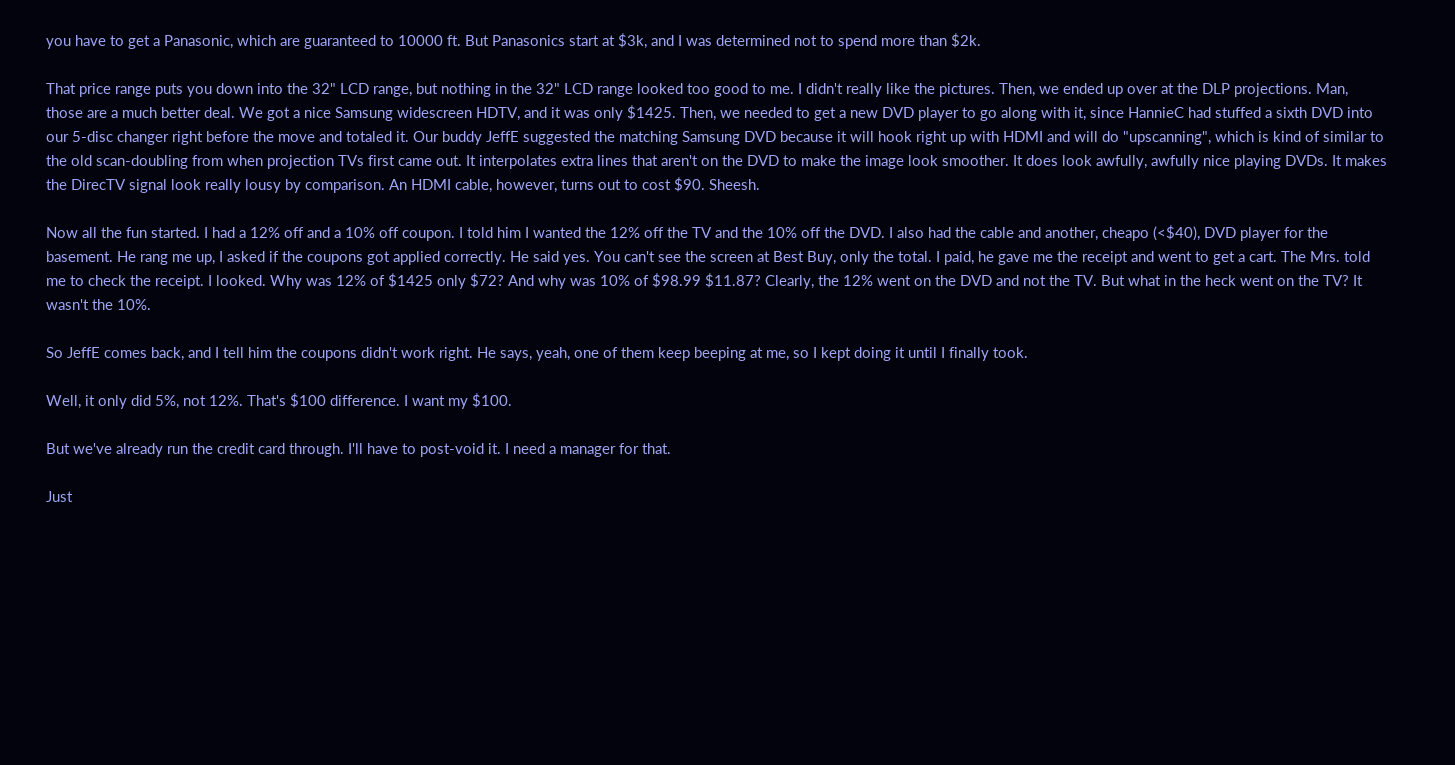you have to get a Panasonic, which are guaranteed to 10000 ft. But Panasonics start at $3k, and I was determined not to spend more than $2k.

That price range puts you down into the 32" LCD range, but nothing in the 32" LCD range looked too good to me. I didn't really like the pictures. Then, we ended up over at the DLP projections. Man, those are a much better deal. We got a nice Samsung widescreen HDTV, and it was only $1425. Then, we needed to get a new DVD player to go along with it, since HannieC had stuffed a sixth DVD into our 5-disc changer right before the move and totaled it. Our buddy JeffE suggested the matching Samsung DVD because it will hook right up with HDMI and will do "upscanning", which is kind of similar to the old scan-doubling from when projection TVs first came out. It interpolates extra lines that aren't on the DVD to make the image look smoother. It does look awfully, awfully nice playing DVDs. It makes the DirecTV signal look really lousy by comparison. An HDMI cable, however, turns out to cost $90. Sheesh.

Now all the fun started. I had a 12% off and a 10% off coupon. I told him I wanted the 12% off the TV and the 10% off the DVD. I also had the cable and another, cheapo (<$40), DVD player for the basement. He rang me up, I asked if the coupons got applied correctly. He said yes. You can't see the screen at Best Buy, only the total. I paid, he gave me the receipt and went to get a cart. The Mrs. told me to check the receipt. I looked. Why was 12% of $1425 only $72? And why was 10% of $98.99 $11.87? Clearly, the 12% went on the DVD and not the TV. But what in the heck went on the TV? It wasn't the 10%.

So JeffE comes back, and I tell him the coupons didn't work right. He says, yeah, one of them keep beeping at me, so I kept doing it until I finally took.

Well, it only did 5%, not 12%. That's $100 difference. I want my $100.

But we've already run the credit card through. I'll have to post-void it. I need a manager for that.

Just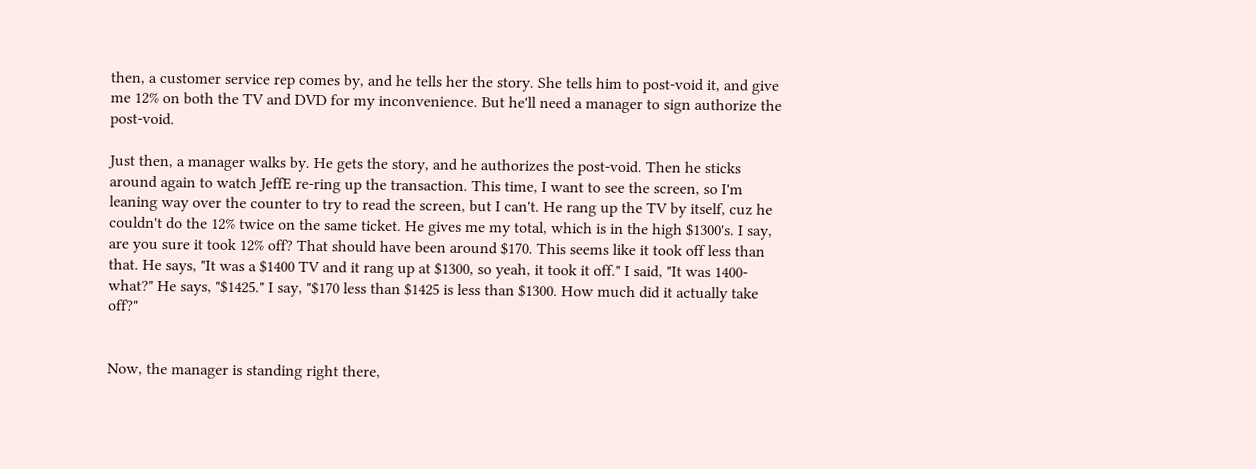then, a customer service rep comes by, and he tells her the story. She tells him to post-void it, and give me 12% on both the TV and DVD for my inconvenience. But he'll need a manager to sign authorize the post-void.

Just then, a manager walks by. He gets the story, and he authorizes the post-void. Then he sticks around again to watch JeffE re-ring up the transaction. This time, I want to see the screen, so I'm leaning way over the counter to try to read the screen, but I can't. He rang up the TV by itself, cuz he couldn't do the 12% twice on the same ticket. He gives me my total, which is in the high $1300's. I say, are you sure it took 12% off? That should have been around $170. This seems like it took off less than that. He says, "It was a $1400 TV and it rang up at $1300, so yeah, it took it off." I said, "It was 1400-what?" He says, "$1425." I say, "$170 less than $1425 is less than $1300. How much did it actually take off?"


Now, the manager is standing right there,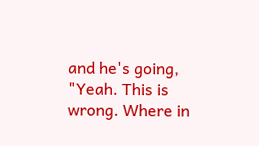and he's going, "Yeah. This is wrong. Where in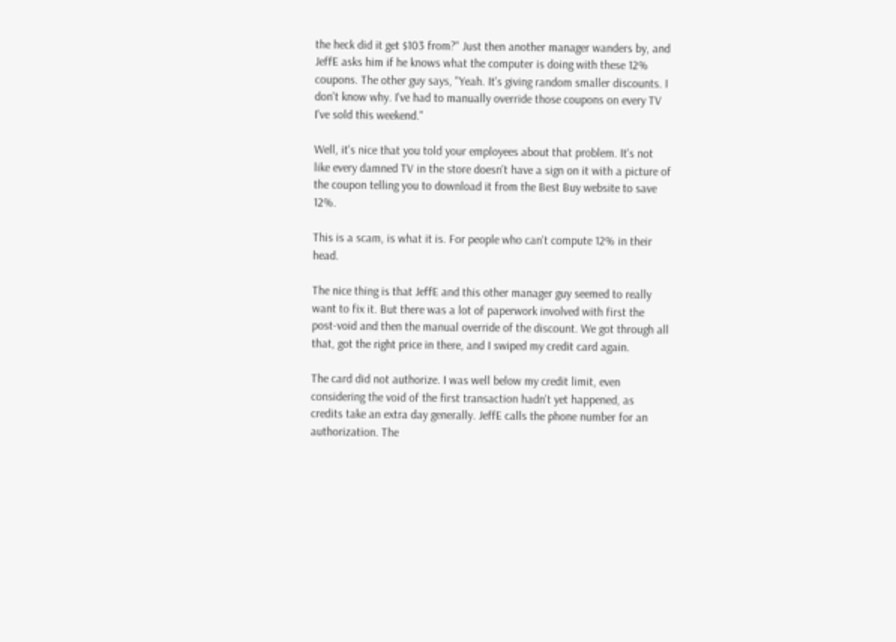the heck did it get $103 from?" Just then another manager wanders by, and JeffE asks him if he knows what the computer is doing with these 12% coupons. The other guy says, "Yeah. It's giving random smaller discounts. I don't know why. I've had to manually override those coupons on every TV I've sold this weekend."

Well, it's nice that you told your employees about that problem. It's not like every damned TV in the store doesn't have a sign on it with a picture of the coupon telling you to download it from the Best Buy website to save 12%.

This is a scam, is what it is. For people who can't compute 12% in their head.

The nice thing is that JeffE and this other manager guy seemed to really want to fix it. But there was a lot of paperwork involved with first the post-void and then the manual override of the discount. We got through all that, got the right price in there, and I swiped my credit card again.

The card did not authorize. I was well below my credit limit, even considering the void of the first transaction hadn't yet happened, as credits take an extra day generally. JeffE calls the phone number for an authorization. The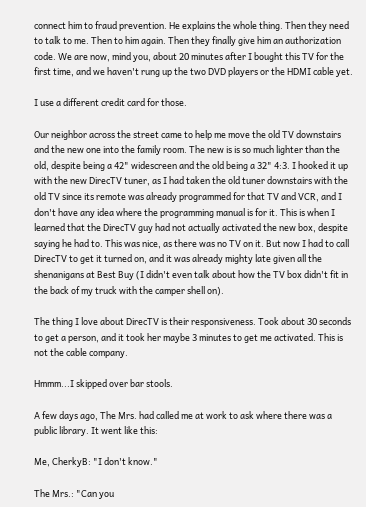connect him to fraud prevention. He explains the whole thing. Then they need to talk to me. Then to him again. Then they finally give him an authorization code. We are now, mind you, about 20 minutes after I bought this TV for the first time, and we haven't rung up the two DVD players or the HDMI cable yet.

I use a different credit card for those.

Our neighbor across the street came to help me move the old TV downstairs and the new one into the family room. The new is is so much lighter than the old, despite being a 42" widescreen and the old being a 32" 4:3. I hooked it up with the new DirecTV tuner, as I had taken the old tuner downstairs with the old TV since its remote was already programmed for that TV and VCR, and I don't have any idea where the programming manual is for it. This is when I learned that the DirecTV guy had not actually activated the new box, despite saying he had to. This was nice, as there was no TV on it. But now I had to call DirecTV to get it turned on, and it was already mighty late given all the shenanigans at Best Buy (I didn't even talk about how the TV box didn't fit in the back of my truck with the camper shell on).

The thing I love about DirecTV is their responsiveness. Took about 30 seconds to get a person, and it took her maybe 3 minutes to get me activated. This is not the cable company.

Hmmm...I skipped over bar stools.

A few days ago, The Mrs. had called me at work to ask where there was a public library. It went like this:

Me, CherkyB: "I don't know."

The Mrs.: "Can you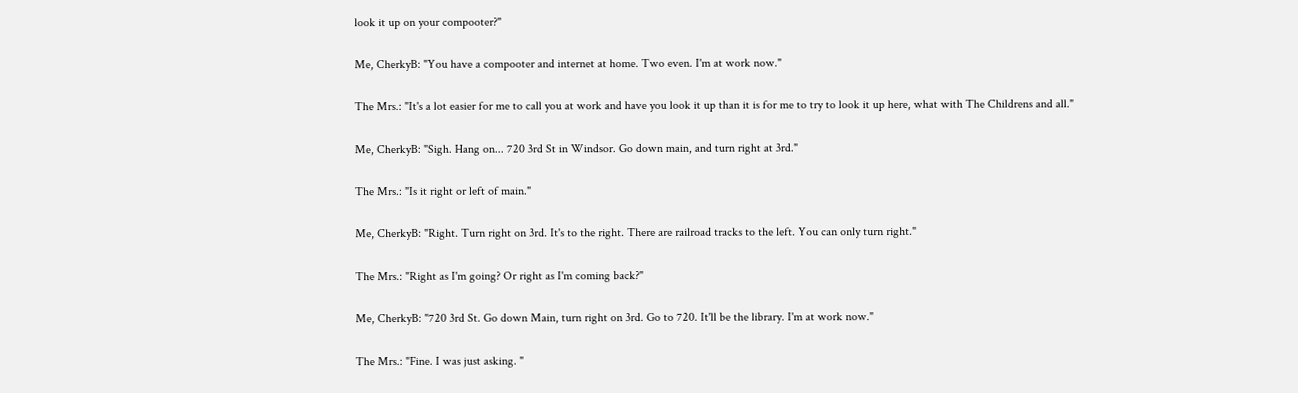look it up on your compooter?"

Me, CherkyB: "You have a compooter and internet at home. Two even. I'm at work now."

The Mrs.: "It's a lot easier for me to call you at work and have you look it up than it is for me to try to look it up here, what with The Childrens and all."

Me, CherkyB: "Sigh. Hang on... 720 3rd St in Windsor. Go down main, and turn right at 3rd."

The Mrs.: "Is it right or left of main."

Me, CherkyB: "Right. Turn right on 3rd. It's to the right. There are railroad tracks to the left. You can only turn right."

The Mrs.: "Right as I'm going? Or right as I'm coming back?"

Me, CherkyB: "720 3rd St. Go down Main, turn right on 3rd. Go to 720. It'll be the library. I'm at work now."

The Mrs.: "Fine. I was just asking. "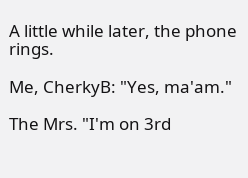A little while later, the phone rings.

Me, CherkyB: "Yes, ma'am."

The Mrs. "I'm on 3rd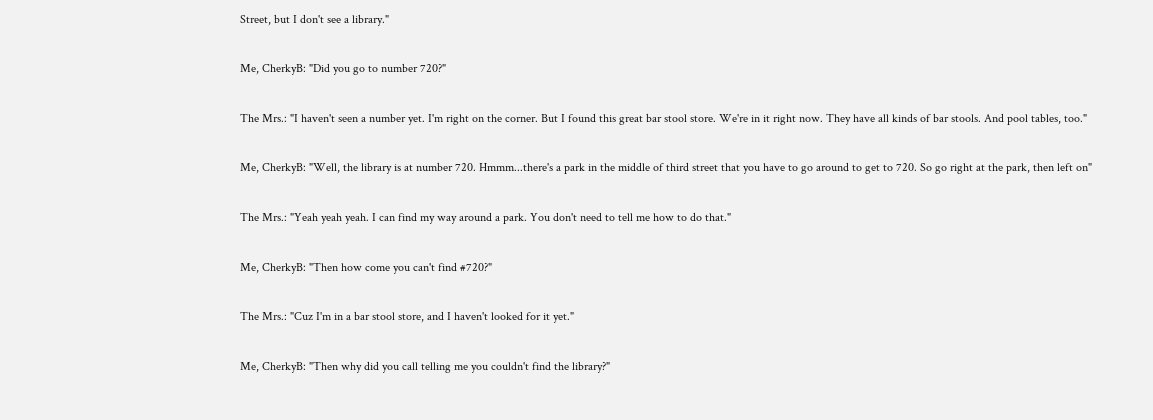Street, but I don't see a library."

Me, CherkyB: "Did you go to number 720?"

The Mrs.: "I haven't seen a number yet. I'm right on the corner. But I found this great bar stool store. We're in it right now. They have all kinds of bar stools. And pool tables, too."

Me, CherkyB: "Well, the library is at number 720. Hmmm...there's a park in the middle of third street that you have to go around to get to 720. So go right at the park, then left on"

The Mrs.: "Yeah yeah yeah. I can find my way around a park. You don't need to tell me how to do that."

Me, CherkyB: "Then how come you can't find #720?"

The Mrs.: "Cuz I'm in a bar stool store, and I haven't looked for it yet."

Me, CherkyB: "Then why did you call telling me you couldn't find the library?"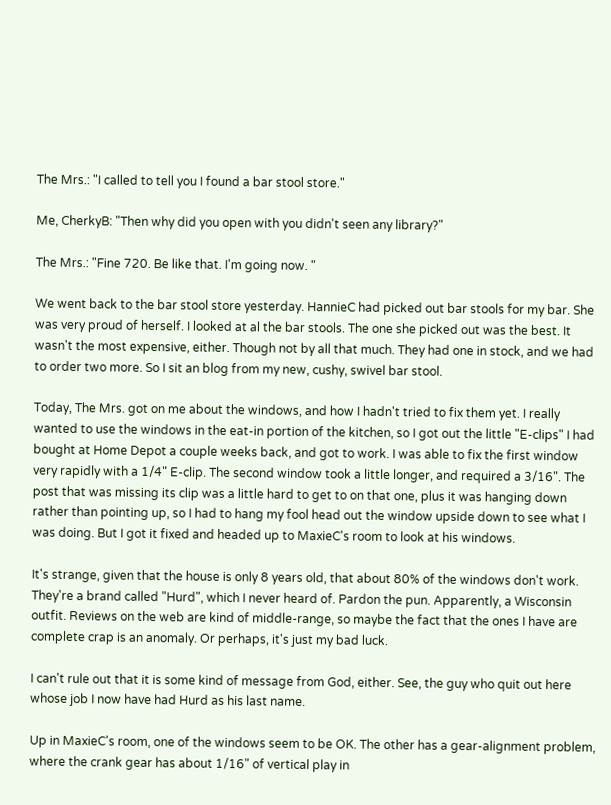The Mrs.: "I called to tell you I found a bar stool store."

Me, CherkyB: "Then why did you open with you didn't seen any library?"

The Mrs.: "Fine 720. Be like that. I'm going now. "

We went back to the bar stool store yesterday. HannieC had picked out bar stools for my bar. She was very proud of herself. I looked at al the bar stools. The one she picked out was the best. It wasn't the most expensive, either. Though not by all that much. They had one in stock, and we had to order two more. So I sit an blog from my new, cushy, swivel bar stool.

Today, The Mrs. got on me about the windows, and how I hadn't tried to fix them yet. I really wanted to use the windows in the eat-in portion of the kitchen, so I got out the little "E-clips" I had bought at Home Depot a couple weeks back, and got to work. I was able to fix the first window very rapidly with a 1/4" E-clip. The second window took a little longer, and required a 3/16". The post that was missing its clip was a little hard to get to on that one, plus it was hanging down rather than pointing up, so I had to hang my fool head out the window upside down to see what I was doing. But I got it fixed and headed up to MaxieC's room to look at his windows.

It's strange, given that the house is only 8 years old, that about 80% of the windows don't work. They're a brand called "Hurd", which I never heard of. Pardon the pun. Apparently, a Wisconsin outfit. Reviews on the web are kind of middle-range, so maybe the fact that the ones I have are complete crap is an anomaly. Or perhaps, it's just my bad luck.

I can't rule out that it is some kind of message from God, either. See, the guy who quit out here whose job I now have had Hurd as his last name.

Up in MaxieC's room, one of the windows seem to be OK. The other has a gear-alignment problem, where the crank gear has about 1/16" of vertical play in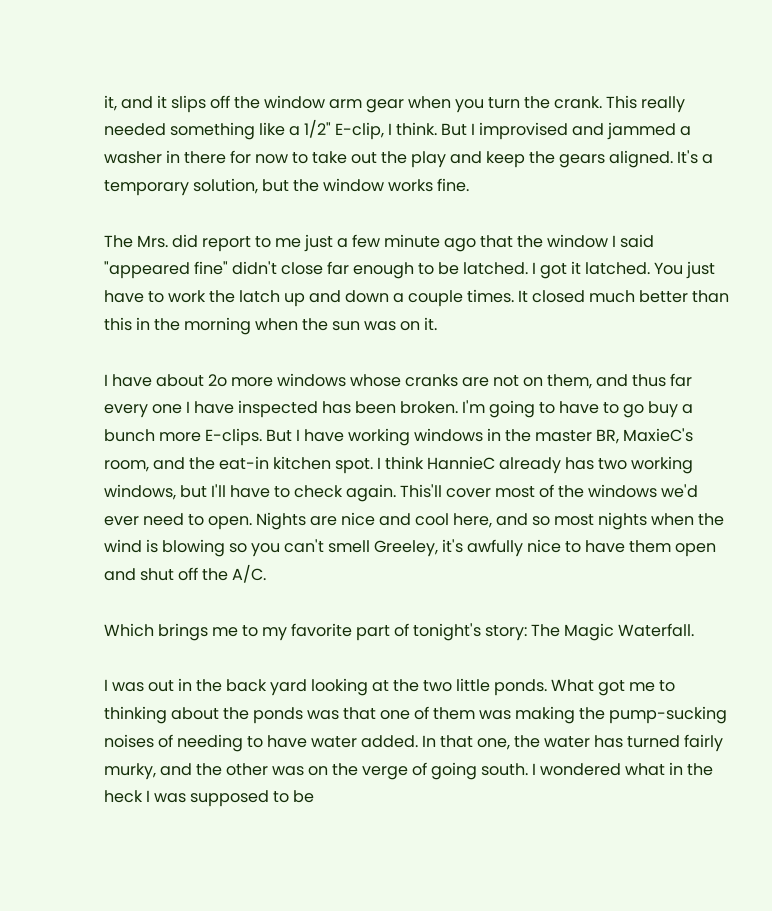it, and it slips off the window arm gear when you turn the crank. This really needed something like a 1/2" E-clip, I think. But I improvised and jammed a washer in there for now to take out the play and keep the gears aligned. It's a temporary solution, but the window works fine.

The Mrs. did report to me just a few minute ago that the window I said "appeared fine" didn't close far enough to be latched. I got it latched. You just have to work the latch up and down a couple times. It closed much better than this in the morning when the sun was on it.

I have about 2o more windows whose cranks are not on them, and thus far every one I have inspected has been broken. I'm going to have to go buy a bunch more E-clips. But I have working windows in the master BR, MaxieC's room, and the eat-in kitchen spot. I think HannieC already has two working windows, but I'll have to check again. This'll cover most of the windows we'd ever need to open. Nights are nice and cool here, and so most nights when the wind is blowing so you can't smell Greeley, it's awfully nice to have them open and shut off the A/C.

Which brings me to my favorite part of tonight's story: The Magic Waterfall.

I was out in the back yard looking at the two little ponds. What got me to thinking about the ponds was that one of them was making the pump-sucking noises of needing to have water added. In that one, the water has turned fairly murky, and the other was on the verge of going south. I wondered what in the heck I was supposed to be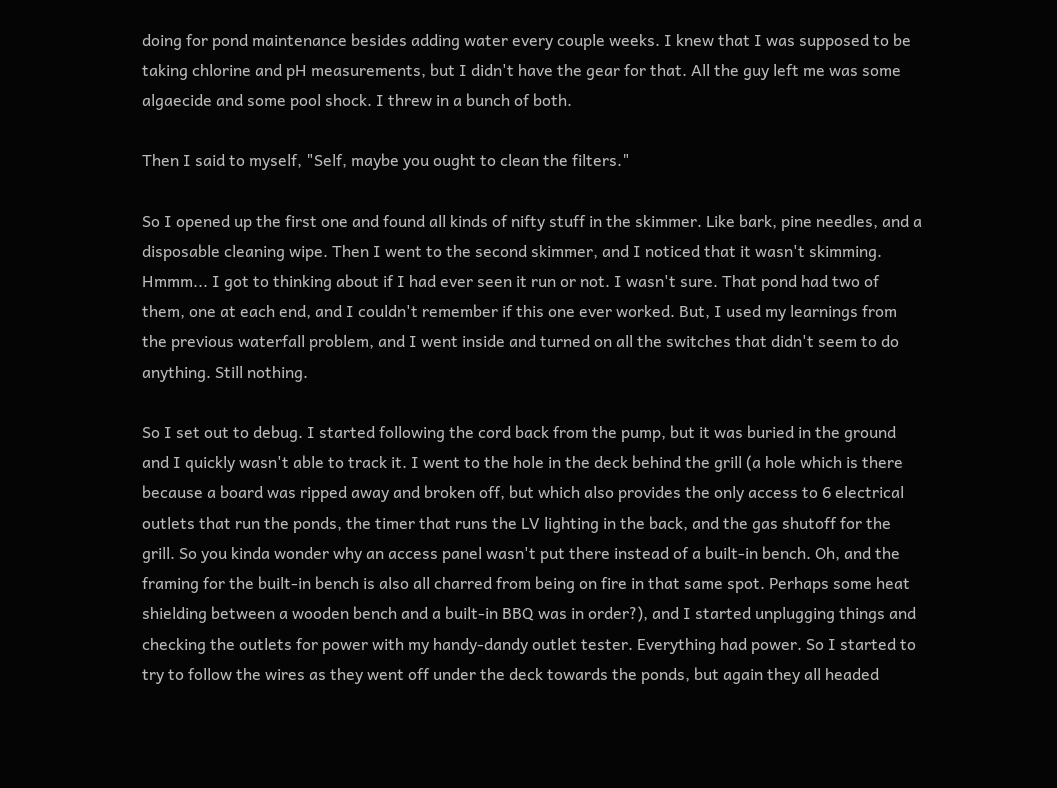doing for pond maintenance besides adding water every couple weeks. I knew that I was supposed to be taking chlorine and pH measurements, but I didn't have the gear for that. All the guy left me was some algaecide and some pool shock. I threw in a bunch of both.

Then I said to myself, "Self, maybe you ought to clean the filters."

So I opened up the first one and found all kinds of nifty stuff in the skimmer. Like bark, pine needles, and a disposable cleaning wipe. Then I went to the second skimmer, and I noticed that it wasn't skimming. Hmmm... I got to thinking about if I had ever seen it run or not. I wasn't sure. That pond had two of them, one at each end, and I couldn't remember if this one ever worked. But, I used my learnings from the previous waterfall problem, and I went inside and turned on all the switches that didn't seem to do anything. Still nothing.

So I set out to debug. I started following the cord back from the pump, but it was buried in the ground and I quickly wasn't able to track it. I went to the hole in the deck behind the grill (a hole which is there because a board was ripped away and broken off, but which also provides the only access to 6 electrical outlets that run the ponds, the timer that runs the LV lighting in the back, and the gas shutoff for the grill. So you kinda wonder why an access panel wasn't put there instead of a built-in bench. Oh, and the framing for the built-in bench is also all charred from being on fire in that same spot. Perhaps some heat shielding between a wooden bench and a built-in BBQ was in order?), and I started unplugging things and checking the outlets for power with my handy-dandy outlet tester. Everything had power. So I started to try to follow the wires as they went off under the deck towards the ponds, but again they all headed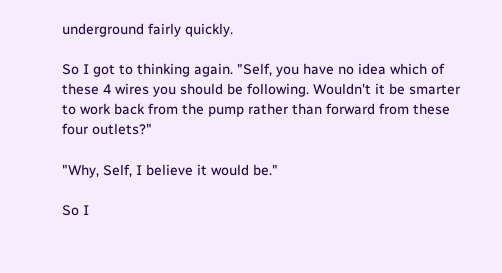underground fairly quickly.

So I got to thinking again. "Self, you have no idea which of these 4 wires you should be following. Wouldn't it be smarter to work back from the pump rather than forward from these four outlets?"

"Why, Self, I believe it would be."

So I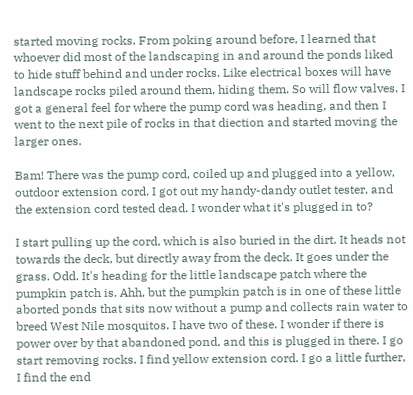started moving rocks. From poking around before, I learned that whoever did most of the landscaping in and around the ponds liked to hide stuff behind and under rocks. Like electrical boxes will have landscape rocks piled around them, hiding them. So will flow valves. I got a general feel for where the pump cord was heading, and then I went to the next pile of rocks in that diection and started moving the larger ones.

Bam! There was the pump cord, coiled up and plugged into a yellow, outdoor extension cord. I got out my handy-dandy outlet tester, and the extension cord tested dead. I wonder what it's plugged in to?

I start pulling up the cord, which is also buried in the dirt. It heads not towards the deck, but directly away from the deck. It goes under the grass. Odd. It's heading for the little landscape patch where the pumpkin patch is. Ahh, but the pumpkin patch is in one of these little aborted ponds that sits now without a pump and collects rain water to breed West Nile mosquitos. I have two of these. I wonder if there is power over by that abandoned pond, and this is plugged in there. I go start removing rocks. I find yellow extension cord. I go a little further, I find the end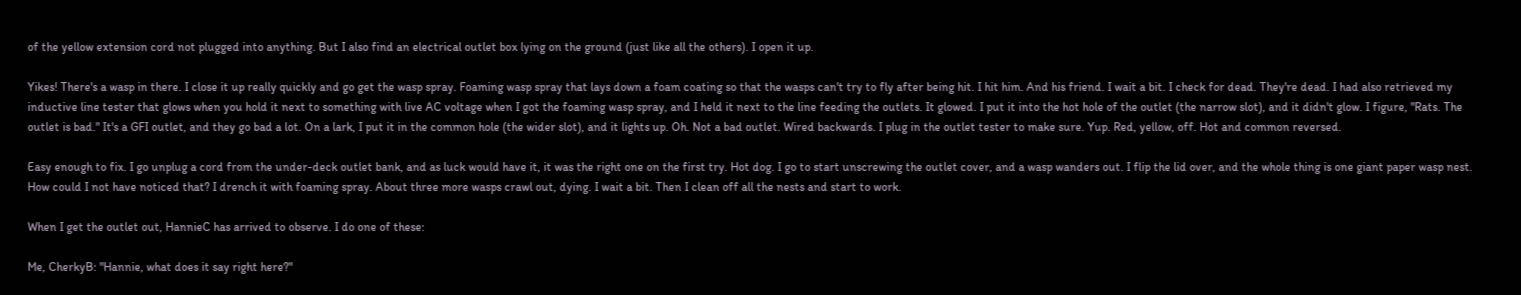of the yellow extension cord not plugged into anything. But I also find an electrical outlet box lying on the ground (just like all the others). I open it up.

Yikes! There's a wasp in there. I close it up really quickly and go get the wasp spray. Foaming wasp spray that lays down a foam coating so that the wasps can't try to fly after being hit. I hit him. And his friend. I wait a bit. I check for dead. They're dead. I had also retrieved my inductive line tester that glows when you hold it next to something with live AC voltage when I got the foaming wasp spray, and I held it next to the line feeding the outlets. It glowed. I put it into the hot hole of the outlet (the narrow slot), and it didn't glow. I figure, "Rats. The outlet is bad." It's a GFI outlet, and they go bad a lot. On a lark, I put it in the common hole (the wider slot), and it lights up. Oh. Not a bad outlet. Wired backwards. I plug in the outlet tester to make sure. Yup. Red, yellow, off. Hot and common reversed.

Easy enough to fix. I go unplug a cord from the under-deck outlet bank, and as luck would have it, it was the right one on the first try. Hot dog. I go to start unscrewing the outlet cover, and a wasp wanders out. I flip the lid over, and the whole thing is one giant paper wasp nest. How could I not have noticed that? I drench it with foaming spray. About three more wasps crawl out, dying. I wait a bit. Then I clean off all the nests and start to work.

When I get the outlet out, HannieC has arrived to observe. I do one of these:

Me, CherkyB: "Hannie, what does it say right here?"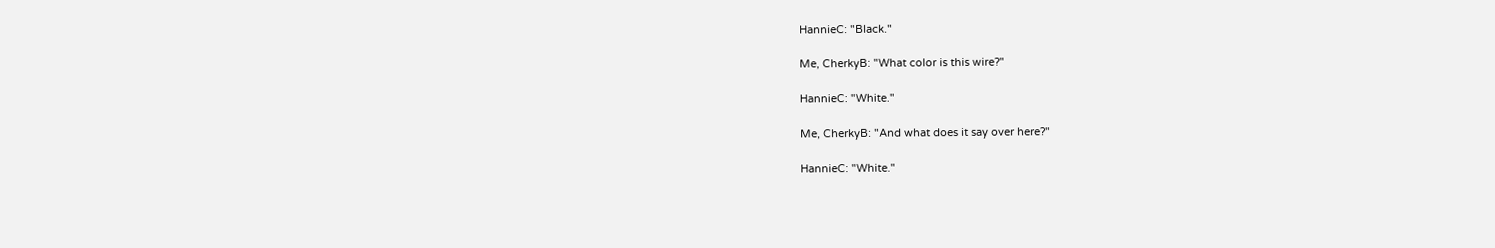HannieC: "Black."

Me, CherkyB: "What color is this wire?"

HannieC: "White."

Me, CherkyB: "And what does it say over here?"

HannieC: "White."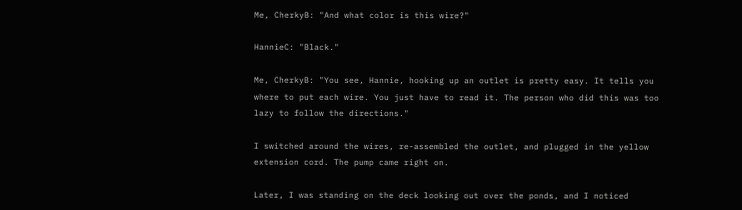Me, CherkyB: "And what color is this wire?"

HannieC: "Black."

Me, CherkyB: "You see, Hannie, hooking up an outlet is pretty easy. It tells you where to put each wire. You just have to read it. The person who did this was too lazy to follow the directions."

I switched around the wires, re-assembled the outlet, and plugged in the yellow extension cord. The pump came right on.

Later, I was standing on the deck looking out over the ponds, and I noticed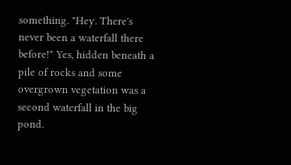something. "Hey. There's never been a waterfall there before!" Yes, hidden beneath a pile of rocks and some overgrown vegetation was a second waterfall in the big pond.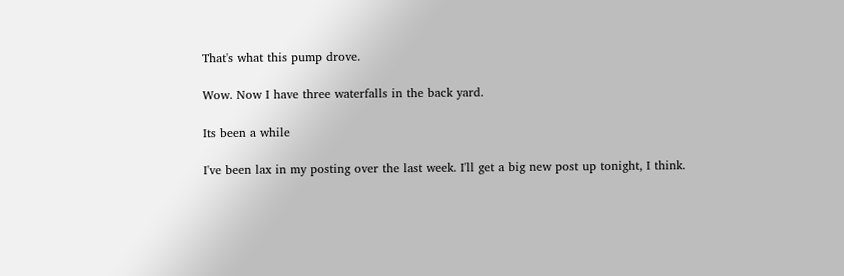That's what this pump drove.

Wow. Now I have three waterfalls in the back yard.

Its been a while

I've been lax in my posting over the last week. I'll get a big new post up tonight, I think.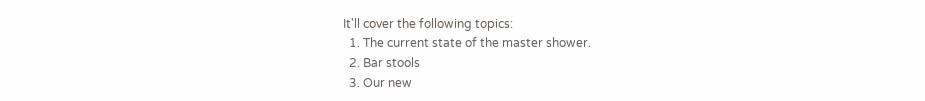It'll cover the following topics:
  1. The current state of the master shower.
  2. Bar stools
  3. Our new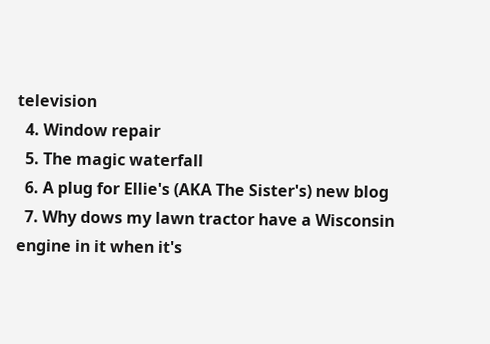television
  4. Window repair
  5. The magic waterfall
  6. A plug for Ellie's (AKA The Sister's) new blog
  7. Why dows my lawn tractor have a Wisconsin engine in it when it's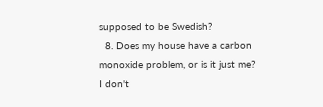supposed to be Swedish?
  8. Does my house have a carbon monoxide problem, or is it just me?
I don't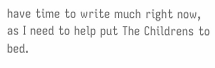have time to write much right now, as I need to help put The Childrens to bed.